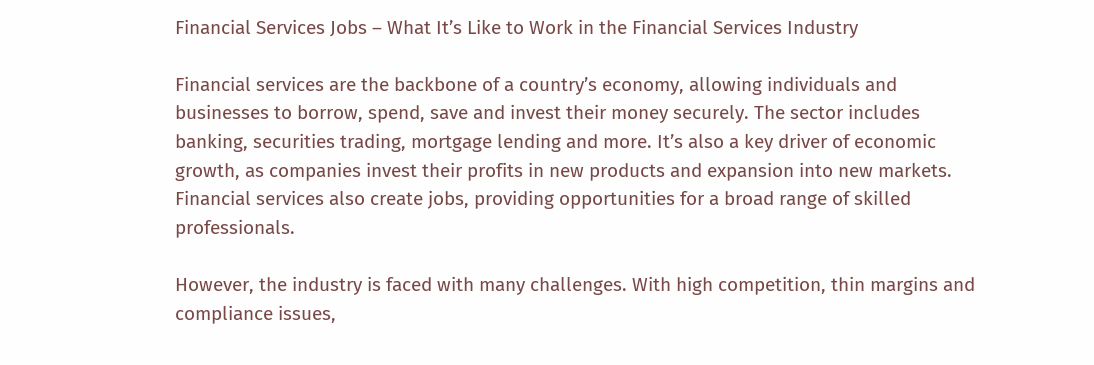Financial Services Jobs – What It’s Like to Work in the Financial Services Industry

Financial services are the backbone of a country’s economy, allowing individuals and businesses to borrow, spend, save and invest their money securely. The sector includes banking, securities trading, mortgage lending and more. It’s also a key driver of economic growth, as companies invest their profits in new products and expansion into new markets. Financial services also create jobs, providing opportunities for a broad range of skilled professionals.

However, the industry is faced with many challenges. With high competition, thin margins and compliance issues,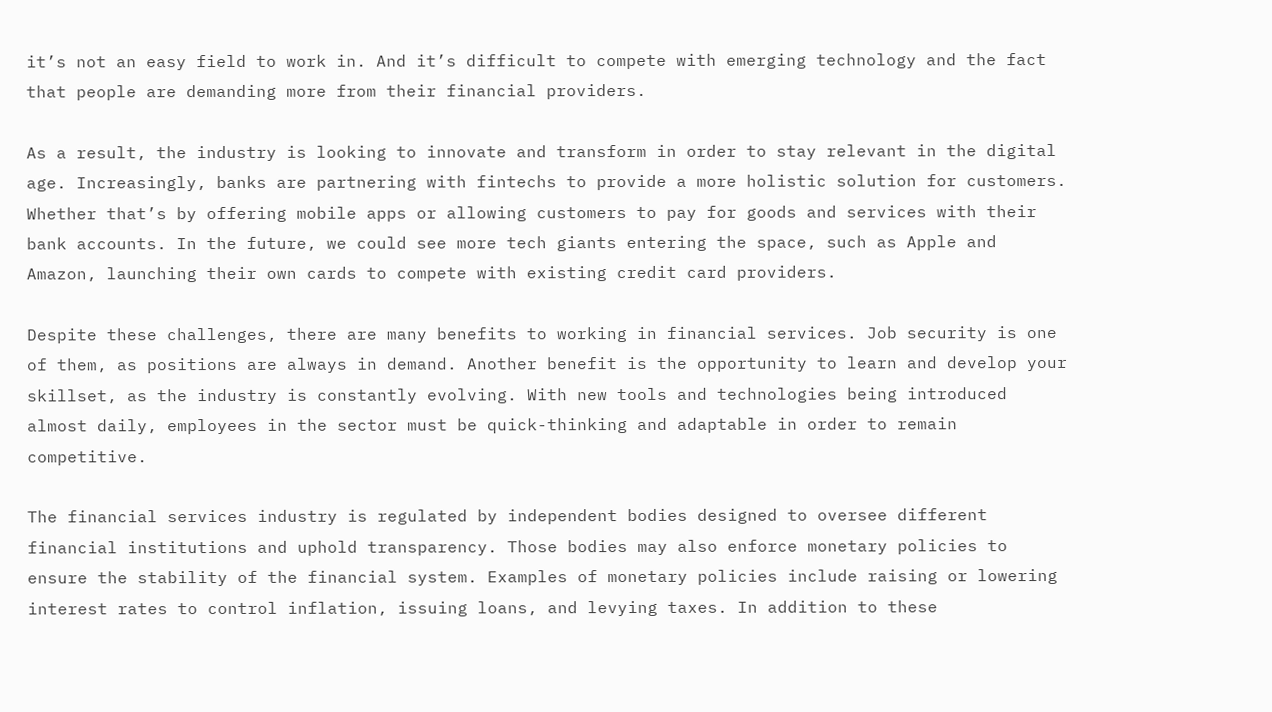it’s not an easy field to work in. And it’s difficult to compete with emerging technology and the fact that people are demanding more from their financial providers.

As a result, the industry is looking to innovate and transform in order to stay relevant in the digital age. Increasingly, banks are partnering with fintechs to provide a more holistic solution for customers. Whether that’s by offering mobile apps or allowing customers to pay for goods and services with their bank accounts. In the future, we could see more tech giants entering the space, such as Apple and Amazon, launching their own cards to compete with existing credit card providers.

Despite these challenges, there are many benefits to working in financial services. Job security is one of them, as positions are always in demand. Another benefit is the opportunity to learn and develop your skillset, as the industry is constantly evolving. With new tools and technologies being introduced almost daily, employees in the sector must be quick-thinking and adaptable in order to remain competitive.

The financial services industry is regulated by independent bodies designed to oversee different financial institutions and uphold transparency. Those bodies may also enforce monetary policies to ensure the stability of the financial system. Examples of monetary policies include raising or lowering interest rates to control inflation, issuing loans, and levying taxes. In addition to these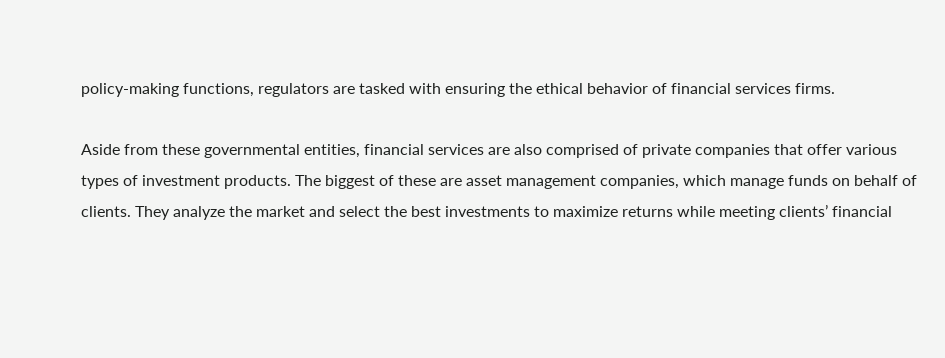policy-making functions, regulators are tasked with ensuring the ethical behavior of financial services firms.

Aside from these governmental entities, financial services are also comprised of private companies that offer various types of investment products. The biggest of these are asset management companies, which manage funds on behalf of clients. They analyze the market and select the best investments to maximize returns while meeting clients’ financial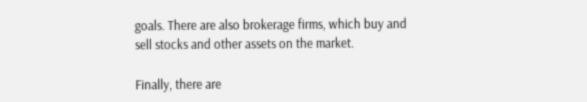goals. There are also brokerage firms, which buy and sell stocks and other assets on the market.

Finally, there are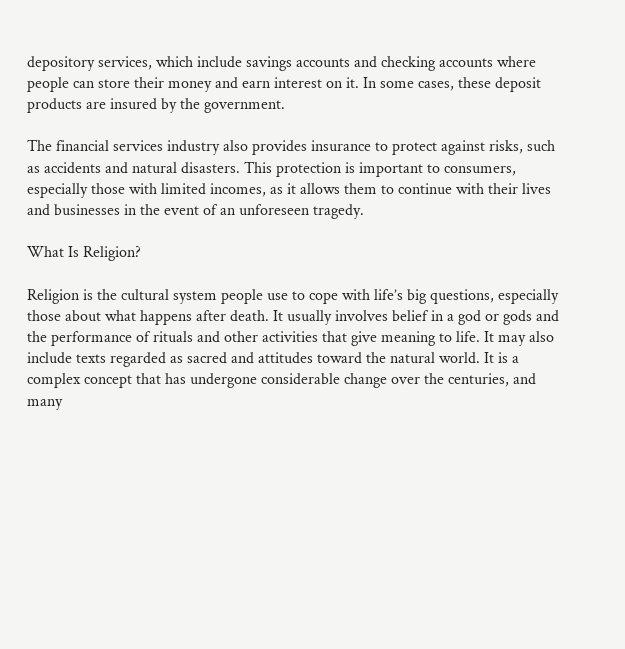depository services, which include savings accounts and checking accounts where people can store their money and earn interest on it. In some cases, these deposit products are insured by the government.

The financial services industry also provides insurance to protect against risks, such as accidents and natural disasters. This protection is important to consumers, especially those with limited incomes, as it allows them to continue with their lives and businesses in the event of an unforeseen tragedy.

What Is Religion?

Religion is the cultural system people use to cope with life’s big questions, especially those about what happens after death. It usually involves belief in a god or gods and the performance of rituals and other activities that give meaning to life. It may also include texts regarded as sacred and attitudes toward the natural world. It is a complex concept that has undergone considerable change over the centuries, and many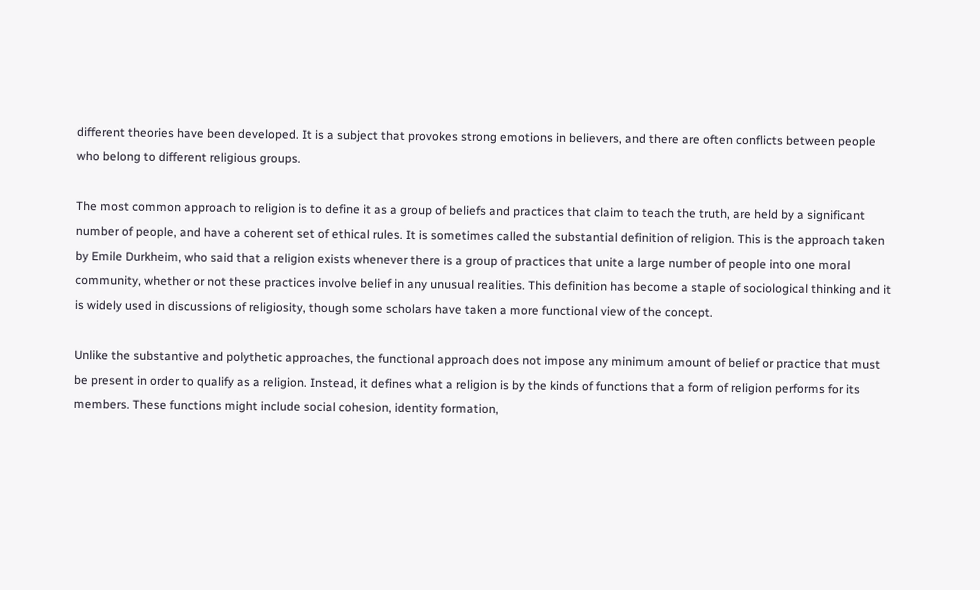different theories have been developed. It is a subject that provokes strong emotions in believers, and there are often conflicts between people who belong to different religious groups.

The most common approach to religion is to define it as a group of beliefs and practices that claim to teach the truth, are held by a significant number of people, and have a coherent set of ethical rules. It is sometimes called the substantial definition of religion. This is the approach taken by Emile Durkheim, who said that a religion exists whenever there is a group of practices that unite a large number of people into one moral community, whether or not these practices involve belief in any unusual realities. This definition has become a staple of sociological thinking and it is widely used in discussions of religiosity, though some scholars have taken a more functional view of the concept.

Unlike the substantive and polythetic approaches, the functional approach does not impose any minimum amount of belief or practice that must be present in order to qualify as a religion. Instead, it defines what a religion is by the kinds of functions that a form of religion performs for its members. These functions might include social cohesion, identity formation,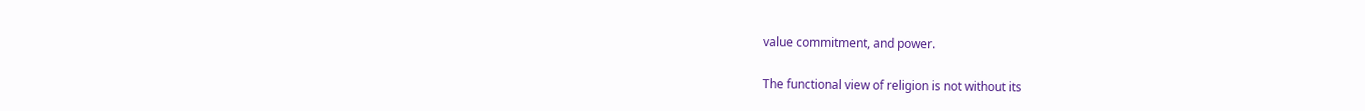value commitment, and power.

The functional view of religion is not without its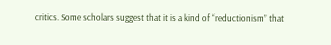critics. Some scholars suggest that it is a kind of “reductionism” that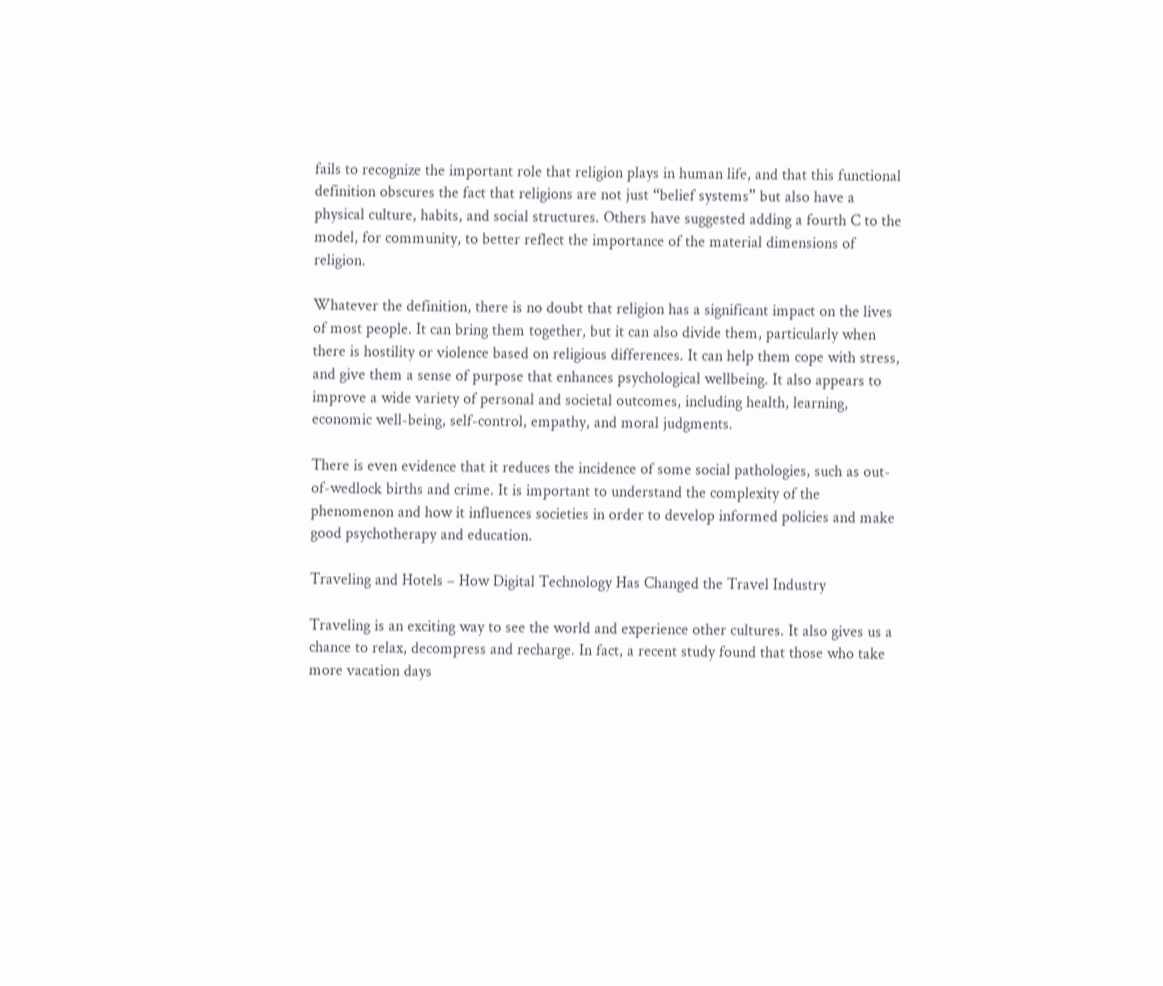fails to recognize the important role that religion plays in human life, and that this functional definition obscures the fact that religions are not just “belief systems” but also have a physical culture, habits, and social structures. Others have suggested adding a fourth C to the model, for community, to better reflect the importance of the material dimensions of religion.

Whatever the definition, there is no doubt that religion has a significant impact on the lives of most people. It can bring them together, but it can also divide them, particularly when there is hostility or violence based on religious differences. It can help them cope with stress, and give them a sense of purpose that enhances psychological wellbeing. It also appears to improve a wide variety of personal and societal outcomes, including health, learning, economic well-being, self-control, empathy, and moral judgments.

There is even evidence that it reduces the incidence of some social pathologies, such as out-of-wedlock births and crime. It is important to understand the complexity of the phenomenon and how it influences societies in order to develop informed policies and make good psychotherapy and education.

Traveling and Hotels – How Digital Technology Has Changed the Travel Industry

Traveling is an exciting way to see the world and experience other cultures. It also gives us a chance to relax, decompress and recharge. In fact, a recent study found that those who take more vacation days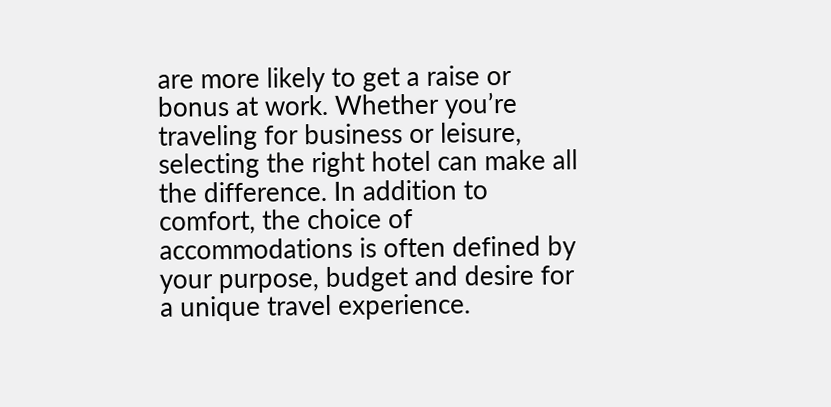are more likely to get a raise or bonus at work. Whether you’re traveling for business or leisure, selecting the right hotel can make all the difference. In addition to comfort, the choice of accommodations is often defined by your purpose, budget and desire for a unique travel experience.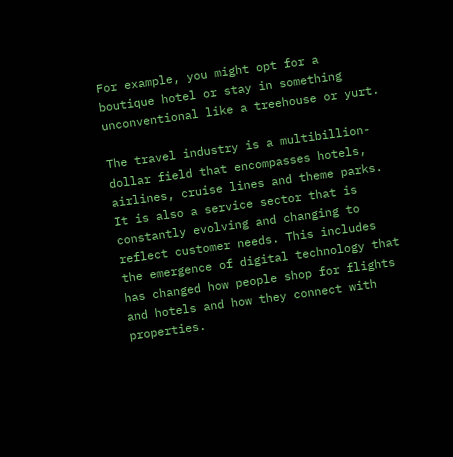For example, you might opt for a boutique hotel or stay in something unconventional like a treehouse or yurt.

The travel industry is a multibillion-dollar field that encompasses hotels, airlines, cruise lines and theme parks. It is also a service sector that is constantly evolving and changing to reflect customer needs. This includes the emergence of digital technology that has changed how people shop for flights and hotels and how they connect with properties.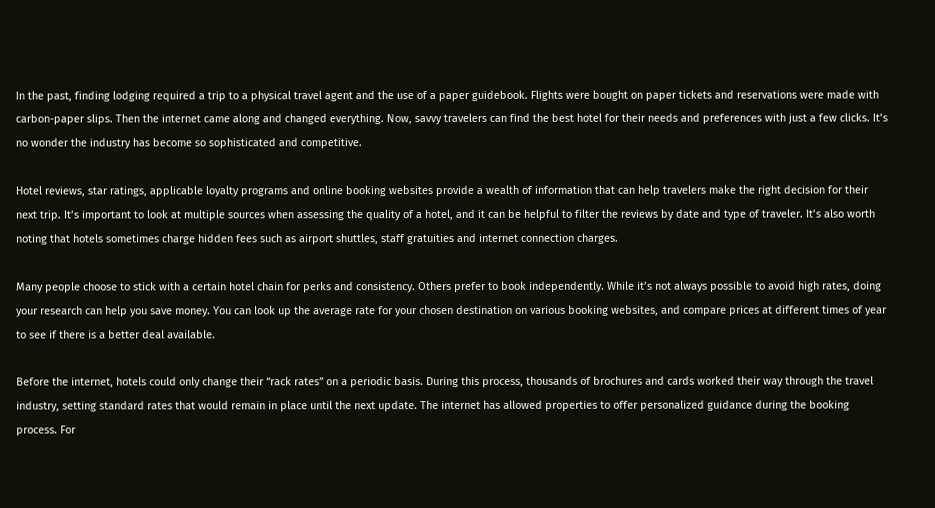In the past, finding lodging required a trip to a physical travel agent and the use of a paper guidebook. Flights were bought on paper tickets and reservations were made with carbon-paper slips. Then the internet came along and changed everything. Now, savvy travelers can find the best hotel for their needs and preferences with just a few clicks. It’s no wonder the industry has become so sophisticated and competitive.

Hotel reviews, star ratings, applicable loyalty programs and online booking websites provide a wealth of information that can help travelers make the right decision for their next trip. It’s important to look at multiple sources when assessing the quality of a hotel, and it can be helpful to filter the reviews by date and type of traveler. It’s also worth noting that hotels sometimes charge hidden fees such as airport shuttles, staff gratuities and internet connection charges.

Many people choose to stick with a certain hotel chain for perks and consistency. Others prefer to book independently. While it’s not always possible to avoid high rates, doing your research can help you save money. You can look up the average rate for your chosen destination on various booking websites, and compare prices at different times of year to see if there is a better deal available.

Before the internet, hotels could only change their “rack rates” on a periodic basis. During this process, thousands of brochures and cards worked their way through the travel industry, setting standard rates that would remain in place until the next update. The internet has allowed properties to offer personalized guidance during the booking process. For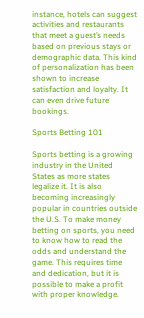instance, hotels can suggest activities and restaurants that meet a guest’s needs based on previous stays or demographic data. This kind of personalization has been shown to increase satisfaction and loyalty. It can even drive future bookings.

Sports Betting 101

Sports betting is a growing industry in the United States as more states legalize it. It is also becoming increasingly popular in countries outside the U.S. To make money betting on sports, you need to know how to read the odds and understand the game. This requires time and dedication, but it is possible to make a profit with proper knowledge.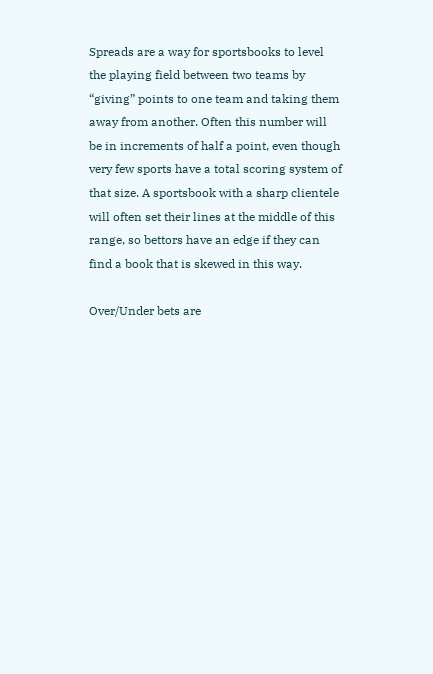Spreads are a way for sportsbooks to level the playing field between two teams by “giving” points to one team and taking them away from another. Often this number will be in increments of half a point, even though very few sports have a total scoring system of that size. A sportsbook with a sharp clientele will often set their lines at the middle of this range, so bettors have an edge if they can find a book that is skewed in this way.

Over/Under bets are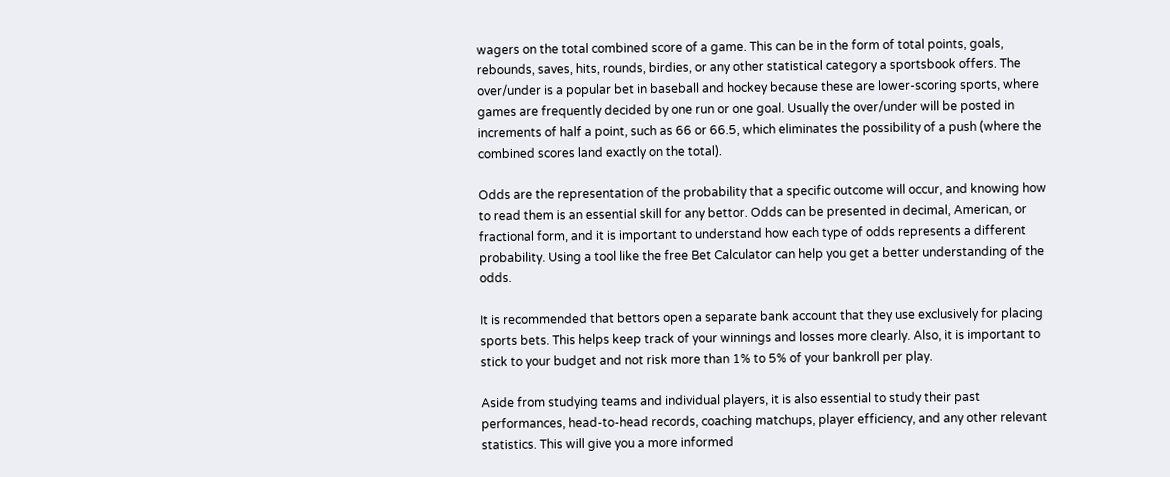wagers on the total combined score of a game. This can be in the form of total points, goals, rebounds, saves, hits, rounds, birdies, or any other statistical category a sportsbook offers. The over/under is a popular bet in baseball and hockey because these are lower-scoring sports, where games are frequently decided by one run or one goal. Usually the over/under will be posted in increments of half a point, such as 66 or 66.5, which eliminates the possibility of a push (where the combined scores land exactly on the total).

Odds are the representation of the probability that a specific outcome will occur, and knowing how to read them is an essential skill for any bettor. Odds can be presented in decimal, American, or fractional form, and it is important to understand how each type of odds represents a different probability. Using a tool like the free Bet Calculator can help you get a better understanding of the odds.

It is recommended that bettors open a separate bank account that they use exclusively for placing sports bets. This helps keep track of your winnings and losses more clearly. Also, it is important to stick to your budget and not risk more than 1% to 5% of your bankroll per play.

Aside from studying teams and individual players, it is also essential to study their past performances, head-to-head records, coaching matchups, player efficiency, and any other relevant statistics. This will give you a more informed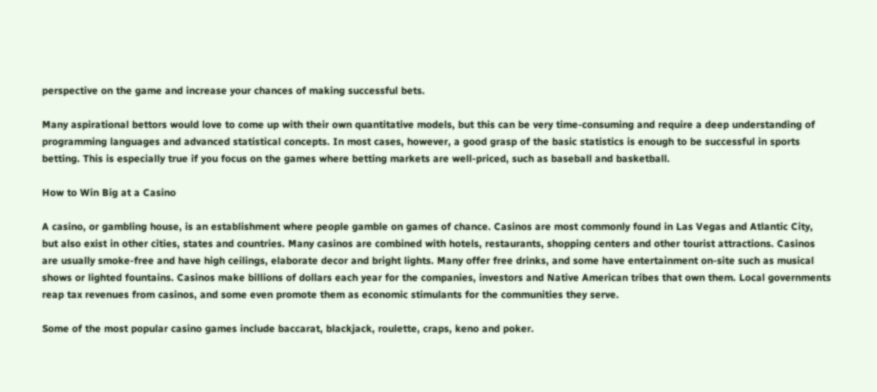perspective on the game and increase your chances of making successful bets.

Many aspirational bettors would love to come up with their own quantitative models, but this can be very time-consuming and require a deep understanding of programming languages and advanced statistical concepts. In most cases, however, a good grasp of the basic statistics is enough to be successful in sports betting. This is especially true if you focus on the games where betting markets are well-priced, such as baseball and basketball.

How to Win Big at a Casino

A casino, or gambling house, is an establishment where people gamble on games of chance. Casinos are most commonly found in Las Vegas and Atlantic City, but also exist in other cities, states and countries. Many casinos are combined with hotels, restaurants, shopping centers and other tourist attractions. Casinos are usually smoke-free and have high ceilings, elaborate decor and bright lights. Many offer free drinks, and some have entertainment on-site such as musical shows or lighted fountains. Casinos make billions of dollars each year for the companies, investors and Native American tribes that own them. Local governments reap tax revenues from casinos, and some even promote them as economic stimulants for the communities they serve.

Some of the most popular casino games include baccarat, blackjack, roulette, craps, keno and poker.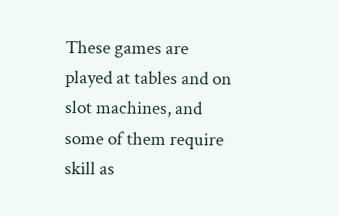These games are played at tables and on slot machines, and some of them require skill as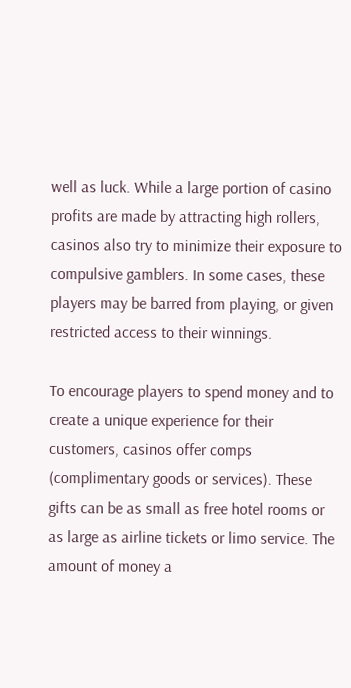well as luck. While a large portion of casino profits are made by attracting high rollers, casinos also try to minimize their exposure to compulsive gamblers. In some cases, these players may be barred from playing, or given restricted access to their winnings.

To encourage players to spend money and to create a unique experience for their customers, casinos offer comps (complimentary goods or services). These gifts can be as small as free hotel rooms or as large as airline tickets or limo service. The amount of money a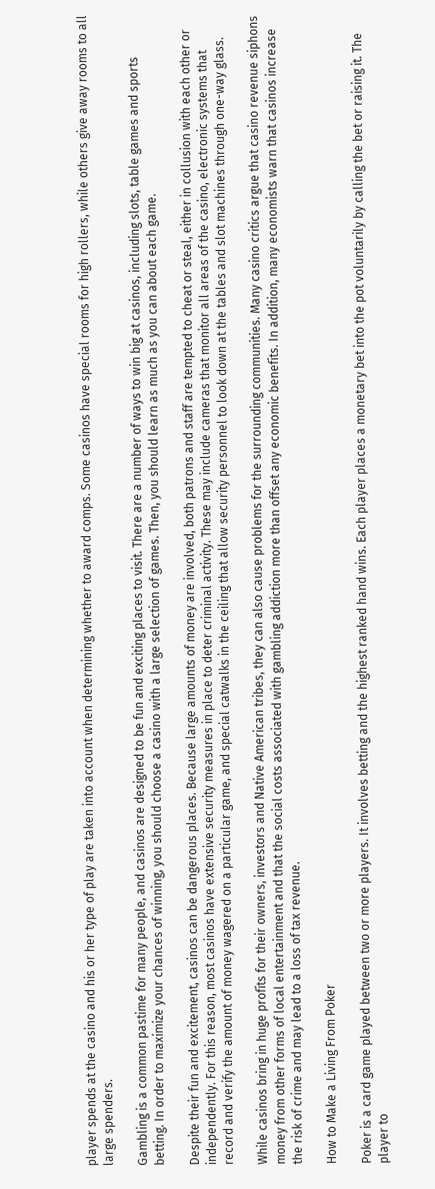player spends at the casino and his or her type of play are taken into account when determining whether to award comps. Some casinos have special rooms for high rollers, while others give away rooms to all large spenders.

Gambling is a common pastime for many people, and casinos are designed to be fun and exciting places to visit. There are a number of ways to win big at casinos, including slots, table games and sports betting. In order to maximize your chances of winning, you should choose a casino with a large selection of games. Then, you should learn as much as you can about each game.

Despite their fun and excitement, casinos can be dangerous places. Because large amounts of money are involved, both patrons and staff are tempted to cheat or steal, either in collusion with each other or independently. For this reason, most casinos have extensive security measures in place to deter criminal activity. These may include cameras that monitor all areas of the casino, electronic systems that record and verify the amount of money wagered on a particular game, and special catwalks in the ceiling that allow security personnel to look down at the tables and slot machines through one-way glass.

While casinos bring in huge profits for their owners, investors and Native American tribes, they can also cause problems for the surrounding communities. Many casino critics argue that casino revenue siphons money from other forms of local entertainment and that the social costs associated with gambling addiction more than offset any economic benefits. In addition, many economists warn that casinos increase the risk of crime and may lead to a loss of tax revenue.

How to Make a Living From Poker

Poker is a card game played between two or more players. It involves betting and the highest ranked hand wins. Each player places a monetary bet into the pot voluntarily by calling the bet or raising it. The player to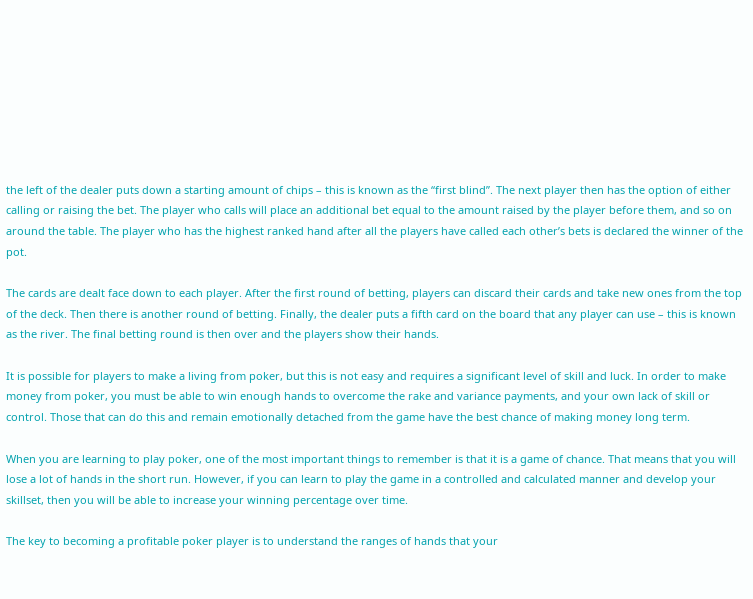the left of the dealer puts down a starting amount of chips – this is known as the “first blind”. The next player then has the option of either calling or raising the bet. The player who calls will place an additional bet equal to the amount raised by the player before them, and so on around the table. The player who has the highest ranked hand after all the players have called each other’s bets is declared the winner of the pot.

The cards are dealt face down to each player. After the first round of betting, players can discard their cards and take new ones from the top of the deck. Then there is another round of betting. Finally, the dealer puts a fifth card on the board that any player can use – this is known as the river. The final betting round is then over and the players show their hands.

It is possible for players to make a living from poker, but this is not easy and requires a significant level of skill and luck. In order to make money from poker, you must be able to win enough hands to overcome the rake and variance payments, and your own lack of skill or control. Those that can do this and remain emotionally detached from the game have the best chance of making money long term.

When you are learning to play poker, one of the most important things to remember is that it is a game of chance. That means that you will lose a lot of hands in the short run. However, if you can learn to play the game in a controlled and calculated manner and develop your skillset, then you will be able to increase your winning percentage over time.

The key to becoming a profitable poker player is to understand the ranges of hands that your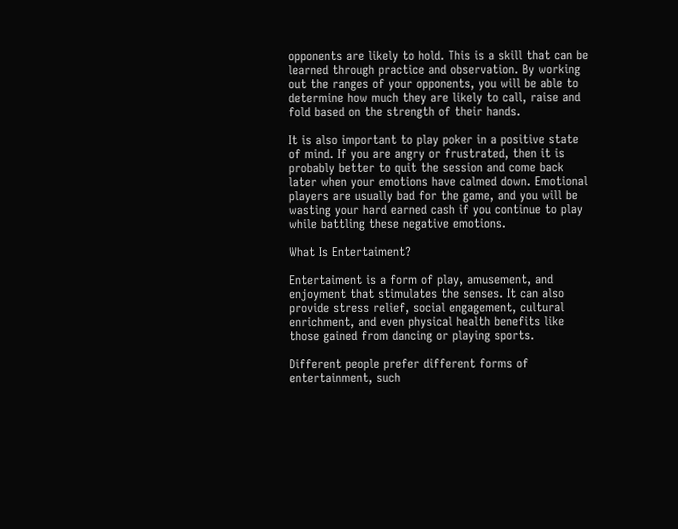opponents are likely to hold. This is a skill that can be learned through practice and observation. By working out the ranges of your opponents, you will be able to determine how much they are likely to call, raise and fold based on the strength of their hands.

It is also important to play poker in a positive state of mind. If you are angry or frustrated, then it is probably better to quit the session and come back later when your emotions have calmed down. Emotional players are usually bad for the game, and you will be wasting your hard earned cash if you continue to play while battling these negative emotions.

What Is Entertaiment?

Entertaiment is a form of play, amusement, and enjoyment that stimulates the senses. It can also provide stress relief, social engagement, cultural enrichment, and even physical health benefits like those gained from dancing or playing sports.

Different people prefer different forms of entertainment, such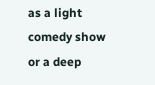as a light comedy show or a deep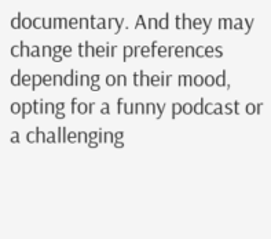documentary. And they may change their preferences depending on their mood, opting for a funny podcast or a challenging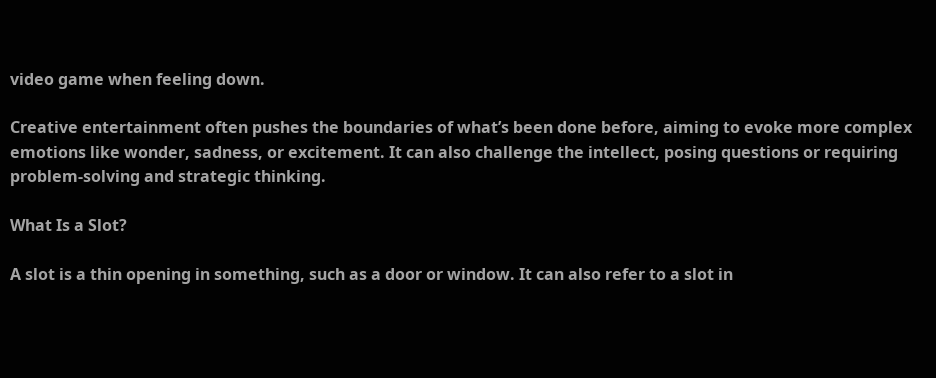video game when feeling down.

Creative entertainment often pushes the boundaries of what’s been done before, aiming to evoke more complex emotions like wonder, sadness, or excitement. It can also challenge the intellect, posing questions or requiring problem-solving and strategic thinking.

What Is a Slot?

A slot is a thin opening in something, such as a door or window. It can also refer to a slot in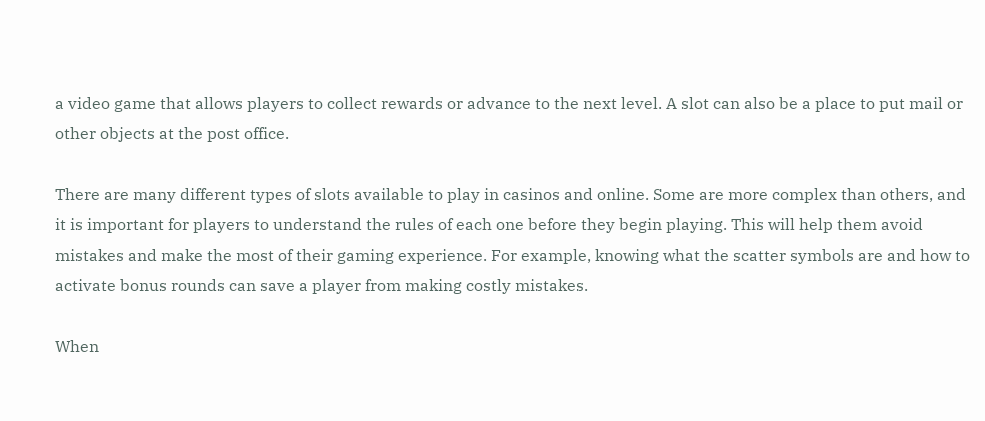a video game that allows players to collect rewards or advance to the next level. A slot can also be a place to put mail or other objects at the post office.

There are many different types of slots available to play in casinos and online. Some are more complex than others, and it is important for players to understand the rules of each one before they begin playing. This will help them avoid mistakes and make the most of their gaming experience. For example, knowing what the scatter symbols are and how to activate bonus rounds can save a player from making costly mistakes.

When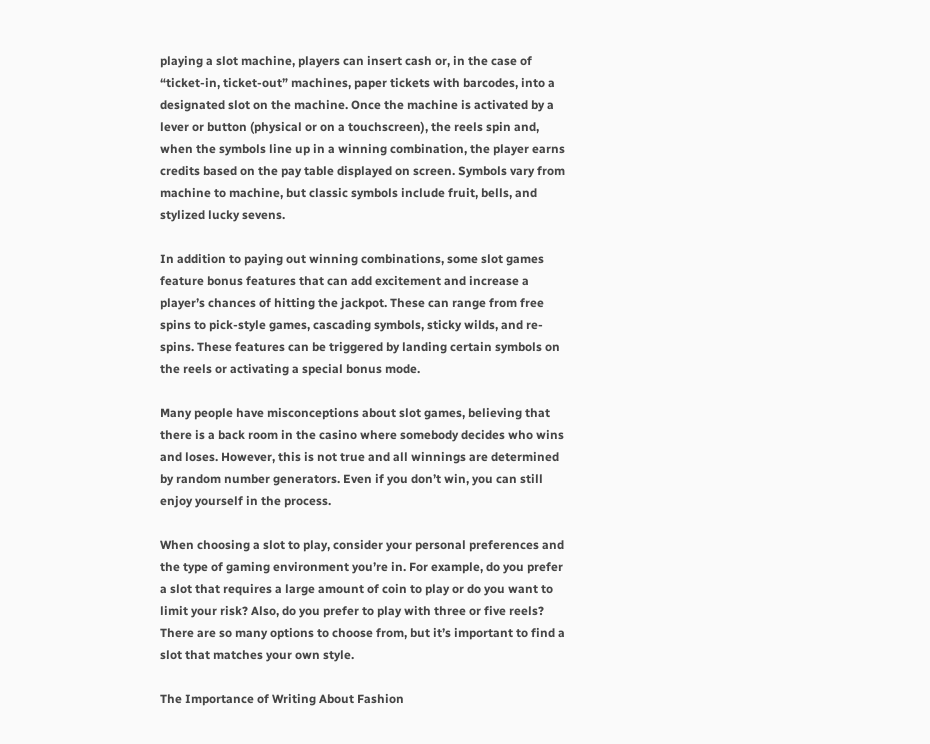playing a slot machine, players can insert cash or, in the case of “ticket-in, ticket-out” machines, paper tickets with barcodes, into a designated slot on the machine. Once the machine is activated by a lever or button (physical or on a touchscreen), the reels spin and, when the symbols line up in a winning combination, the player earns credits based on the pay table displayed on screen. Symbols vary from machine to machine, but classic symbols include fruit, bells, and stylized lucky sevens.

In addition to paying out winning combinations, some slot games feature bonus features that can add excitement and increase a player’s chances of hitting the jackpot. These can range from free spins to pick-style games, cascading symbols, sticky wilds, and re-spins. These features can be triggered by landing certain symbols on the reels or activating a special bonus mode.

Many people have misconceptions about slot games, believing that there is a back room in the casino where somebody decides who wins and loses. However, this is not true and all winnings are determined by random number generators. Even if you don’t win, you can still enjoy yourself in the process.

When choosing a slot to play, consider your personal preferences and the type of gaming environment you’re in. For example, do you prefer a slot that requires a large amount of coin to play or do you want to limit your risk? Also, do you prefer to play with three or five reels? There are so many options to choose from, but it’s important to find a slot that matches your own style.

The Importance of Writing About Fashion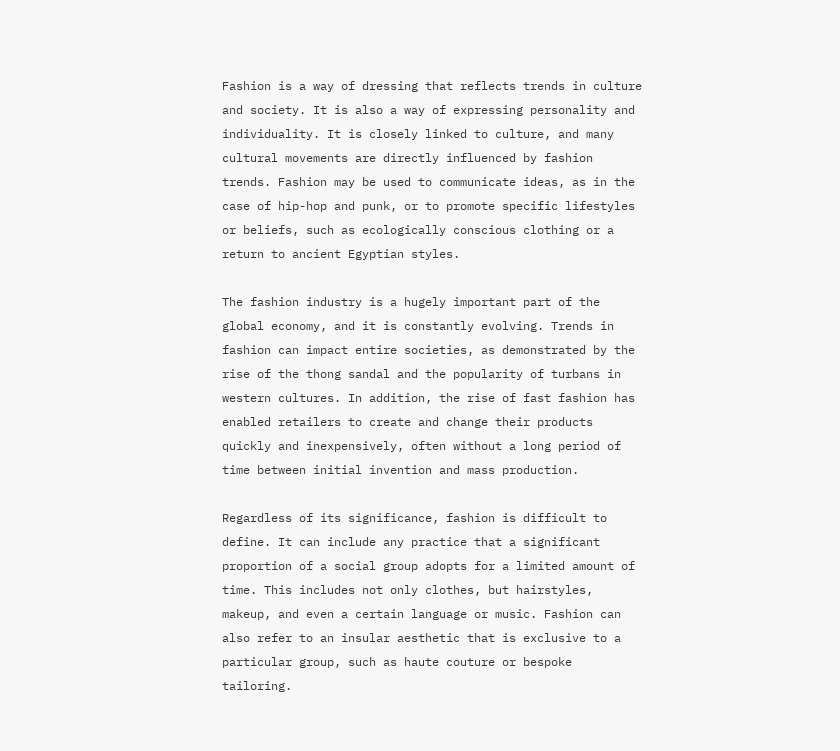Fashion is a way of dressing that reflects trends in culture and society. It is also a way of expressing personality and individuality. It is closely linked to culture, and many cultural movements are directly influenced by fashion trends. Fashion may be used to communicate ideas, as in the case of hip-hop and punk, or to promote specific lifestyles or beliefs, such as ecologically conscious clothing or a return to ancient Egyptian styles.

The fashion industry is a hugely important part of the global economy, and it is constantly evolving. Trends in fashion can impact entire societies, as demonstrated by the rise of the thong sandal and the popularity of turbans in western cultures. In addition, the rise of fast fashion has enabled retailers to create and change their products quickly and inexpensively, often without a long period of time between initial invention and mass production.

Regardless of its significance, fashion is difficult to define. It can include any practice that a significant proportion of a social group adopts for a limited amount of time. This includes not only clothes, but hairstyles, makeup, and even a certain language or music. Fashion can also refer to an insular aesthetic that is exclusive to a particular group, such as haute couture or bespoke tailoring.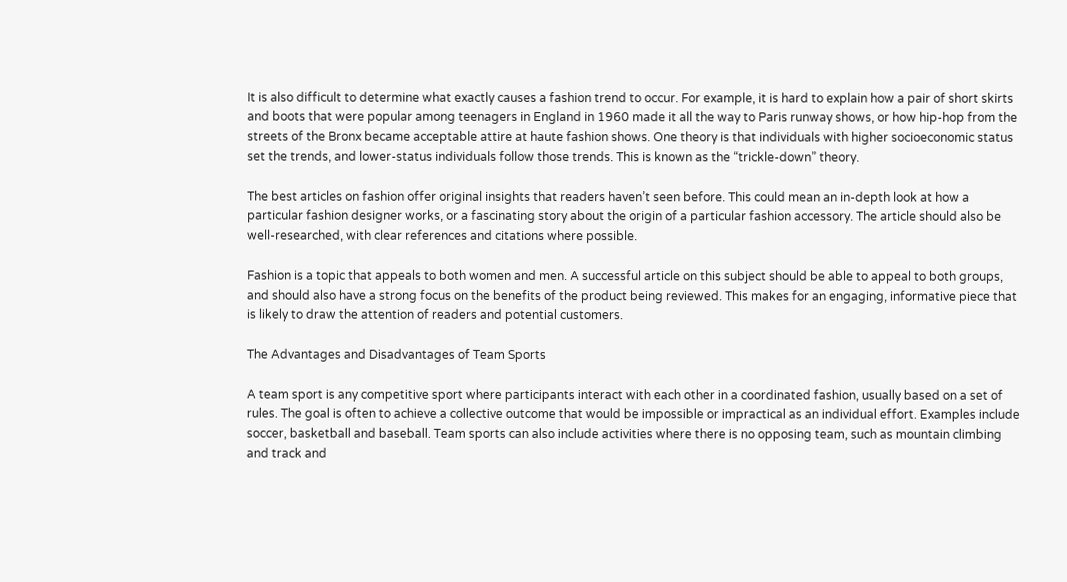It is also difficult to determine what exactly causes a fashion trend to occur. For example, it is hard to explain how a pair of short skirts and boots that were popular among teenagers in England in 1960 made it all the way to Paris runway shows, or how hip-hop from the streets of the Bronx became acceptable attire at haute fashion shows. One theory is that individuals with higher socioeconomic status set the trends, and lower-status individuals follow those trends. This is known as the “trickle-down” theory.

The best articles on fashion offer original insights that readers haven’t seen before. This could mean an in-depth look at how a particular fashion designer works, or a fascinating story about the origin of a particular fashion accessory. The article should also be well-researched, with clear references and citations where possible.

Fashion is a topic that appeals to both women and men. A successful article on this subject should be able to appeal to both groups, and should also have a strong focus on the benefits of the product being reviewed. This makes for an engaging, informative piece that is likely to draw the attention of readers and potential customers.

The Advantages and Disadvantages of Team Sports

A team sport is any competitive sport where participants interact with each other in a coordinated fashion, usually based on a set of rules. The goal is often to achieve a collective outcome that would be impossible or impractical as an individual effort. Examples include soccer, basketball and baseball. Team sports can also include activities where there is no opposing team, such as mountain climbing and track and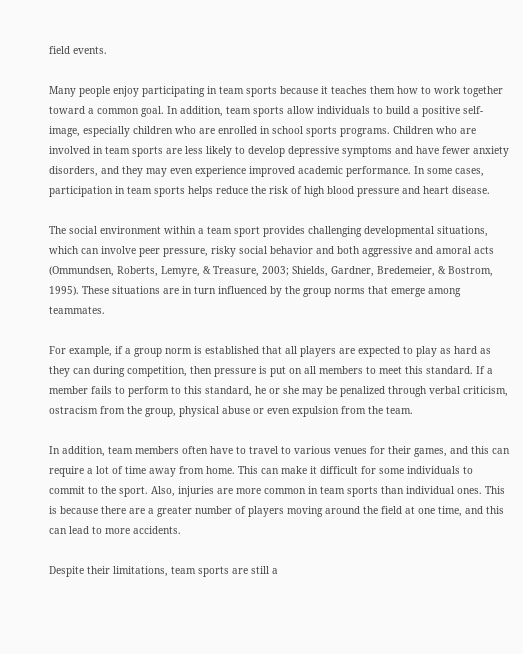field events.

Many people enjoy participating in team sports because it teaches them how to work together toward a common goal. In addition, team sports allow individuals to build a positive self-image, especially children who are enrolled in school sports programs. Children who are involved in team sports are less likely to develop depressive symptoms and have fewer anxiety disorders, and they may even experience improved academic performance. In some cases, participation in team sports helps reduce the risk of high blood pressure and heart disease.

The social environment within a team sport provides challenging developmental situations, which can involve peer pressure, risky social behavior and both aggressive and amoral acts (Ommundsen, Roberts, Lemyre, & Treasure, 2003; Shields, Gardner, Bredemeier, & Bostrom, 1995). These situations are in turn influenced by the group norms that emerge among teammates.

For example, if a group norm is established that all players are expected to play as hard as they can during competition, then pressure is put on all members to meet this standard. If a member fails to perform to this standard, he or she may be penalized through verbal criticism, ostracism from the group, physical abuse or even expulsion from the team.

In addition, team members often have to travel to various venues for their games, and this can require a lot of time away from home. This can make it difficult for some individuals to commit to the sport. Also, injuries are more common in team sports than individual ones. This is because there are a greater number of players moving around the field at one time, and this can lead to more accidents.

Despite their limitations, team sports are still a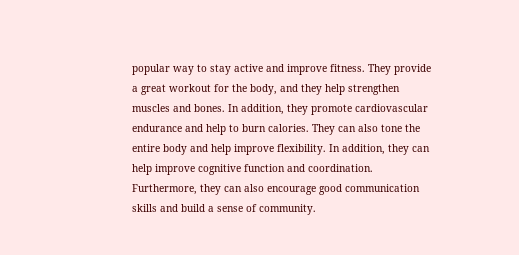popular way to stay active and improve fitness. They provide a great workout for the body, and they help strengthen muscles and bones. In addition, they promote cardiovascular endurance and help to burn calories. They can also tone the entire body and help improve flexibility. In addition, they can help improve cognitive function and coordination. Furthermore, they can also encourage good communication skills and build a sense of community.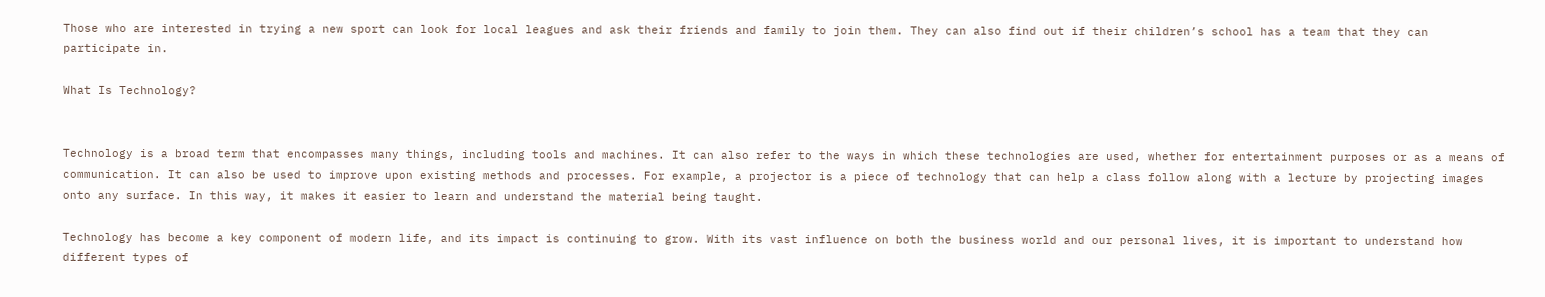Those who are interested in trying a new sport can look for local leagues and ask their friends and family to join them. They can also find out if their children’s school has a team that they can participate in.

What Is Technology?


Technology is a broad term that encompasses many things, including tools and machines. It can also refer to the ways in which these technologies are used, whether for entertainment purposes or as a means of communication. It can also be used to improve upon existing methods and processes. For example, a projector is a piece of technology that can help a class follow along with a lecture by projecting images onto any surface. In this way, it makes it easier to learn and understand the material being taught.

Technology has become a key component of modern life, and its impact is continuing to grow. With its vast influence on both the business world and our personal lives, it is important to understand how different types of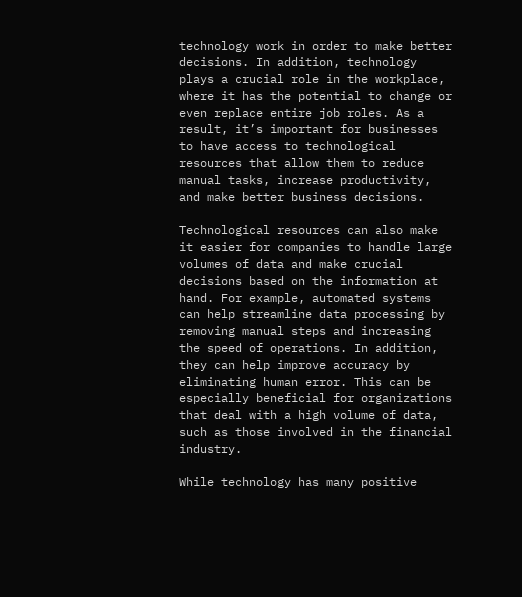technology work in order to make better decisions. In addition, technology plays a crucial role in the workplace, where it has the potential to change or even replace entire job roles. As a result, it’s important for businesses to have access to technological resources that allow them to reduce manual tasks, increase productivity, and make better business decisions.

Technological resources can also make it easier for companies to handle large volumes of data and make crucial decisions based on the information at hand. For example, automated systems can help streamline data processing by removing manual steps and increasing the speed of operations. In addition, they can help improve accuracy by eliminating human error. This can be especially beneficial for organizations that deal with a high volume of data, such as those involved in the financial industry.

While technology has many positive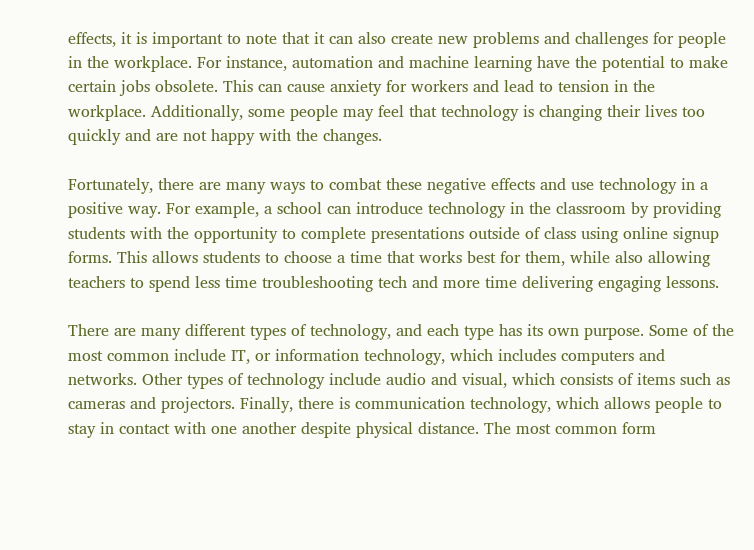effects, it is important to note that it can also create new problems and challenges for people in the workplace. For instance, automation and machine learning have the potential to make certain jobs obsolete. This can cause anxiety for workers and lead to tension in the workplace. Additionally, some people may feel that technology is changing their lives too quickly and are not happy with the changes.

Fortunately, there are many ways to combat these negative effects and use technology in a positive way. For example, a school can introduce technology in the classroom by providing students with the opportunity to complete presentations outside of class using online signup forms. This allows students to choose a time that works best for them, while also allowing teachers to spend less time troubleshooting tech and more time delivering engaging lessons.

There are many different types of technology, and each type has its own purpose. Some of the most common include IT, or information technology, which includes computers and networks. Other types of technology include audio and visual, which consists of items such as cameras and projectors. Finally, there is communication technology, which allows people to stay in contact with one another despite physical distance. The most common form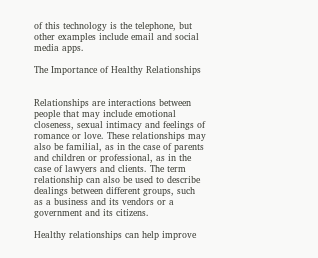of this technology is the telephone, but other examples include email and social media apps.

The Importance of Healthy Relationships


Relationships are interactions between people that may include emotional closeness, sexual intimacy and feelings of romance or love. These relationships may also be familial, as in the case of parents and children or professional, as in the case of lawyers and clients. The term relationship can also be used to describe dealings between different groups, such as a business and its vendors or a government and its citizens.

Healthy relationships can help improve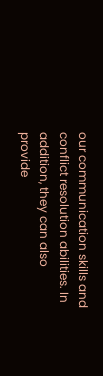our communication skills and conflict resolution abilities. In addition, they can also provide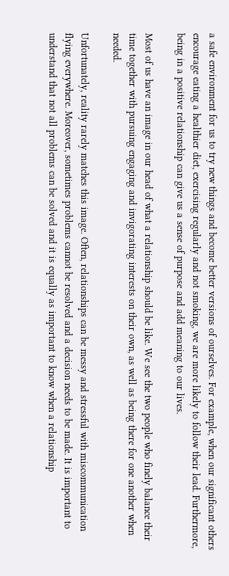a safe environment for us to try new things and become better versions of ourselves. For example, when our significant others encourage eating a healthier diet, exercising regularly and not smoking, we are more likely to follow their lead. Furthermore, being in a positive relationship can give us a sense of purpose and add meaning to our lives.

Most of us have an image in our head of what a relationship should be like. We see the two people who finely balance their time together with pursuing engaging and invigorating interests on their own, as well as being there for one another when needed.

Unfortunately, reality rarely matches this image. Often, relationships can be messy and stressful with miscommunication flying everywhere. Moreover, sometimes problems cannot be resolved and a decision needs to be made. It is important to understand that not all problems can be solved and it is equally as important to know when a relationship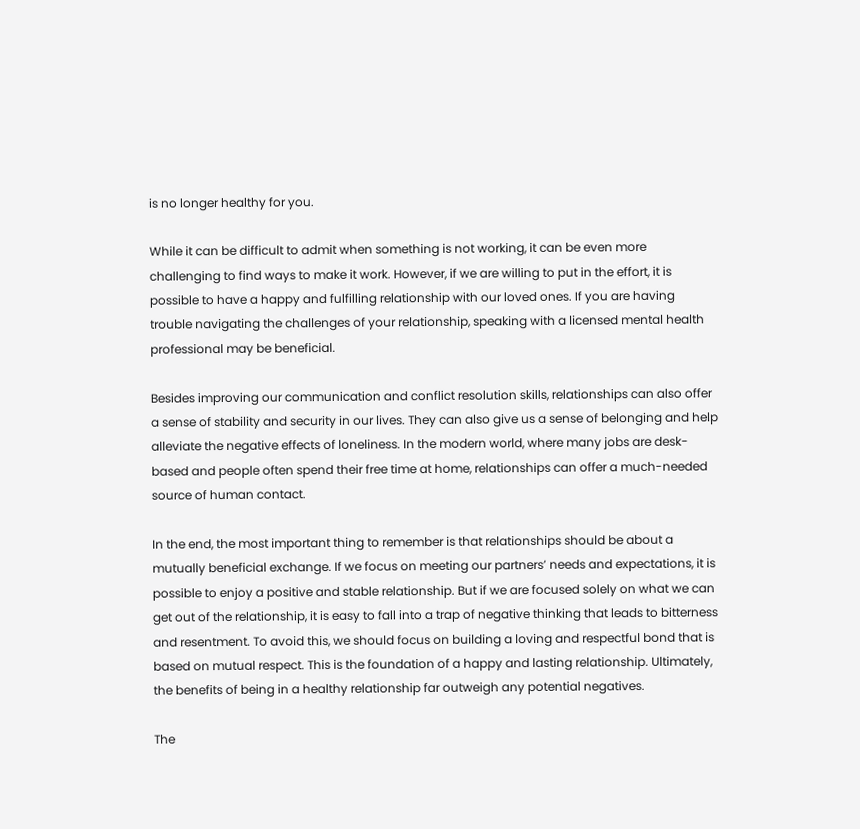is no longer healthy for you.

While it can be difficult to admit when something is not working, it can be even more challenging to find ways to make it work. However, if we are willing to put in the effort, it is possible to have a happy and fulfilling relationship with our loved ones. If you are having trouble navigating the challenges of your relationship, speaking with a licensed mental health professional may be beneficial.

Besides improving our communication and conflict resolution skills, relationships can also offer a sense of stability and security in our lives. They can also give us a sense of belonging and help alleviate the negative effects of loneliness. In the modern world, where many jobs are desk-based and people often spend their free time at home, relationships can offer a much-needed source of human contact.

In the end, the most important thing to remember is that relationships should be about a mutually beneficial exchange. If we focus on meeting our partners’ needs and expectations, it is possible to enjoy a positive and stable relationship. But if we are focused solely on what we can get out of the relationship, it is easy to fall into a trap of negative thinking that leads to bitterness and resentment. To avoid this, we should focus on building a loving and respectful bond that is based on mutual respect. This is the foundation of a happy and lasting relationship. Ultimately, the benefits of being in a healthy relationship far outweigh any potential negatives.

The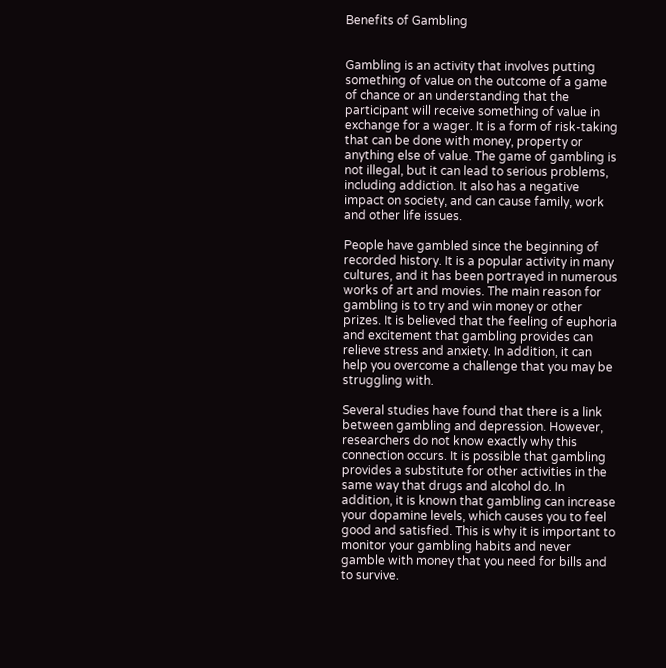Benefits of Gambling


Gambling is an activity that involves putting something of value on the outcome of a game of chance or an understanding that the participant will receive something of value in exchange for a wager. It is a form of risk-taking that can be done with money, property or anything else of value. The game of gambling is not illegal, but it can lead to serious problems, including addiction. It also has a negative impact on society, and can cause family, work and other life issues.

People have gambled since the beginning of recorded history. It is a popular activity in many cultures, and it has been portrayed in numerous works of art and movies. The main reason for gambling is to try and win money or other prizes. It is believed that the feeling of euphoria and excitement that gambling provides can relieve stress and anxiety. In addition, it can help you overcome a challenge that you may be struggling with.

Several studies have found that there is a link between gambling and depression. However, researchers do not know exactly why this connection occurs. It is possible that gambling provides a substitute for other activities in the same way that drugs and alcohol do. In addition, it is known that gambling can increase your dopamine levels, which causes you to feel good and satisfied. This is why it is important to monitor your gambling habits and never gamble with money that you need for bills and to survive.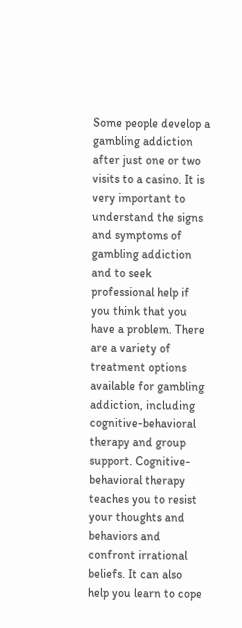Some people develop a gambling addiction after just one or two visits to a casino. It is very important to understand the signs and symptoms of gambling addiction and to seek professional help if you think that you have a problem. There are a variety of treatment options available for gambling addiction, including cognitive-behavioral therapy and group support. Cognitive-behavioral therapy teaches you to resist your thoughts and behaviors and confront irrational beliefs. It can also help you learn to cope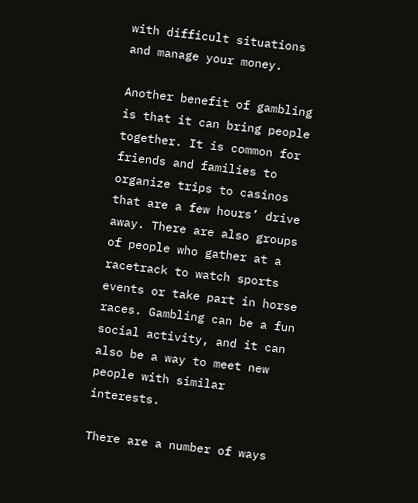with difficult situations and manage your money.

Another benefit of gambling is that it can bring people together. It is common for friends and families to organize trips to casinos that are a few hours’ drive away. There are also groups of people who gather at a racetrack to watch sports events or take part in horse races. Gambling can be a fun social activity, and it can also be a way to meet new people with similar interests.

There are a number of ways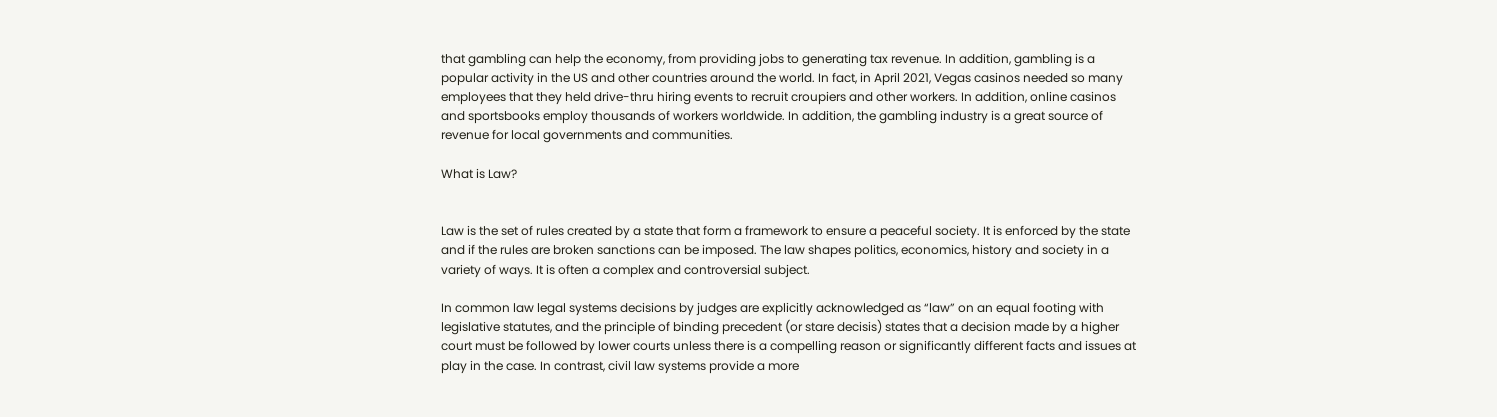that gambling can help the economy, from providing jobs to generating tax revenue. In addition, gambling is a popular activity in the US and other countries around the world. In fact, in April 2021, Vegas casinos needed so many employees that they held drive-thru hiring events to recruit croupiers and other workers. In addition, online casinos and sportsbooks employ thousands of workers worldwide. In addition, the gambling industry is a great source of revenue for local governments and communities.

What is Law?


Law is the set of rules created by a state that form a framework to ensure a peaceful society. It is enforced by the state and if the rules are broken sanctions can be imposed. The law shapes politics, economics, history and society in a variety of ways. It is often a complex and controversial subject.

In common law legal systems decisions by judges are explicitly acknowledged as “law” on an equal footing with legislative statutes, and the principle of binding precedent (or stare decisis) states that a decision made by a higher court must be followed by lower courts unless there is a compelling reason or significantly different facts and issues at play in the case. In contrast, civil law systems provide a more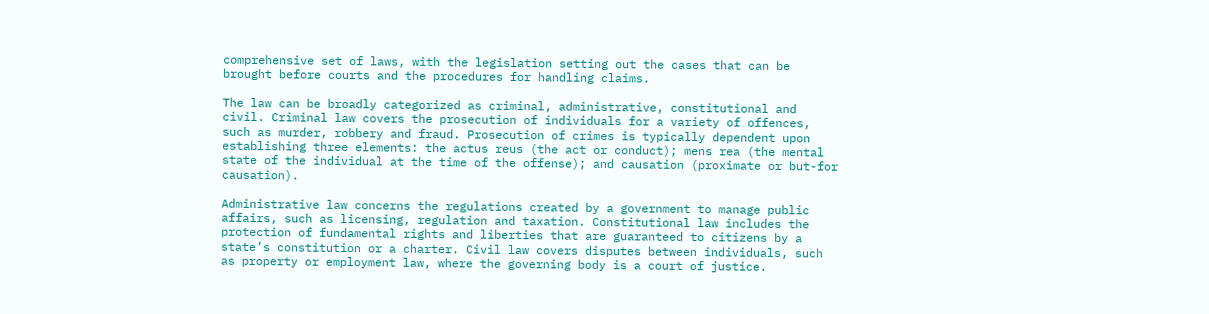comprehensive set of laws, with the legislation setting out the cases that can be brought before courts and the procedures for handling claims.

The law can be broadly categorized as criminal, administrative, constitutional and civil. Criminal law covers the prosecution of individuals for a variety of offences, such as murder, robbery and fraud. Prosecution of crimes is typically dependent upon establishing three elements: the actus reus (the act or conduct); mens rea (the mental state of the individual at the time of the offense); and causation (proximate or but-for causation).

Administrative law concerns the regulations created by a government to manage public affairs, such as licensing, regulation and taxation. Constitutional law includes the protection of fundamental rights and liberties that are guaranteed to citizens by a state’s constitution or a charter. Civil law covers disputes between individuals, such as property or employment law, where the governing body is a court of justice.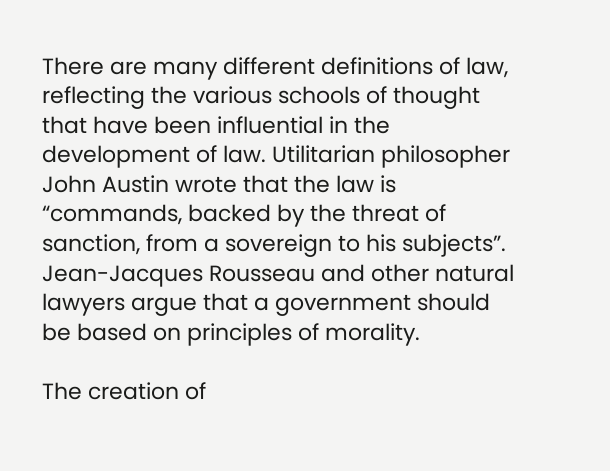There are many different definitions of law, reflecting the various schools of thought that have been influential in the development of law. Utilitarian philosopher John Austin wrote that the law is “commands, backed by the threat of sanction, from a sovereign to his subjects”. Jean-Jacques Rousseau and other natural lawyers argue that a government should be based on principles of morality.

The creation of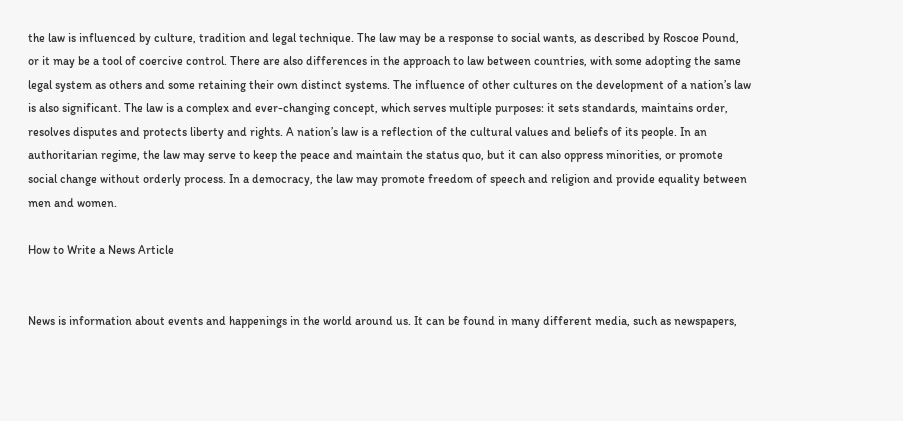the law is influenced by culture, tradition and legal technique. The law may be a response to social wants, as described by Roscoe Pound, or it may be a tool of coercive control. There are also differences in the approach to law between countries, with some adopting the same legal system as others and some retaining their own distinct systems. The influence of other cultures on the development of a nation’s law is also significant. The law is a complex and ever-changing concept, which serves multiple purposes: it sets standards, maintains order, resolves disputes and protects liberty and rights. A nation’s law is a reflection of the cultural values and beliefs of its people. In an authoritarian regime, the law may serve to keep the peace and maintain the status quo, but it can also oppress minorities, or promote social change without orderly process. In a democracy, the law may promote freedom of speech and religion and provide equality between men and women.

How to Write a News Article


News is information about events and happenings in the world around us. It can be found in many different media, such as newspapers,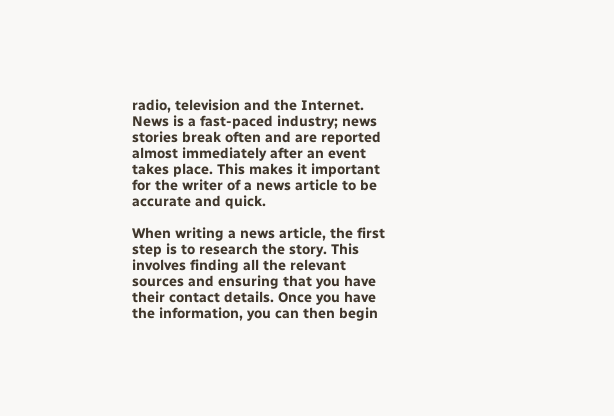radio, television and the Internet. News is a fast-paced industry; news stories break often and are reported almost immediately after an event takes place. This makes it important for the writer of a news article to be accurate and quick.

When writing a news article, the first step is to research the story. This involves finding all the relevant sources and ensuring that you have their contact details. Once you have the information, you can then begin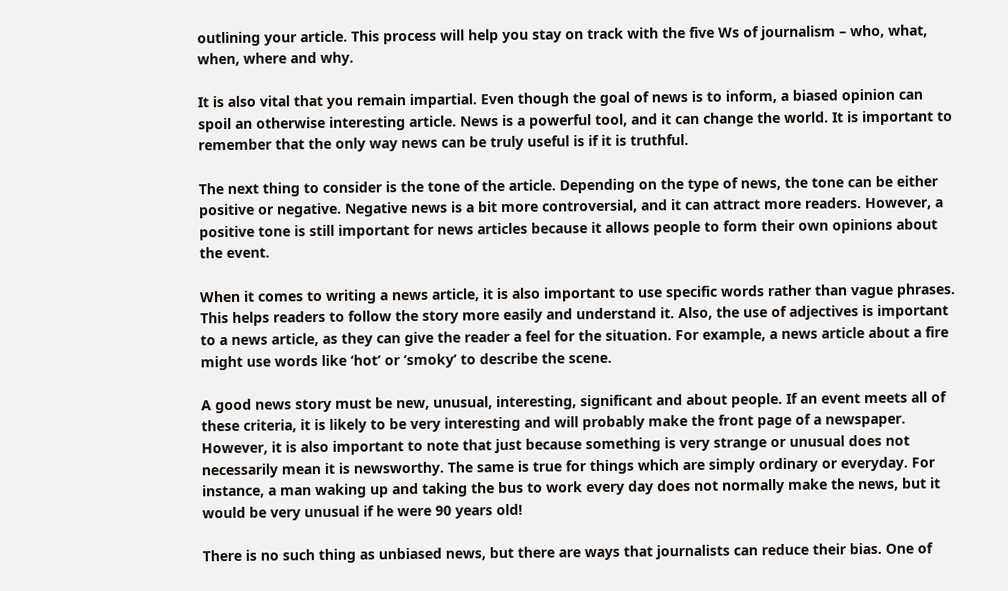outlining your article. This process will help you stay on track with the five Ws of journalism – who, what, when, where and why.

It is also vital that you remain impartial. Even though the goal of news is to inform, a biased opinion can spoil an otherwise interesting article. News is a powerful tool, and it can change the world. It is important to remember that the only way news can be truly useful is if it is truthful.

The next thing to consider is the tone of the article. Depending on the type of news, the tone can be either positive or negative. Negative news is a bit more controversial, and it can attract more readers. However, a positive tone is still important for news articles because it allows people to form their own opinions about the event.

When it comes to writing a news article, it is also important to use specific words rather than vague phrases. This helps readers to follow the story more easily and understand it. Also, the use of adjectives is important to a news article, as they can give the reader a feel for the situation. For example, a news article about a fire might use words like ‘hot’ or ‘smoky’ to describe the scene.

A good news story must be new, unusual, interesting, significant and about people. If an event meets all of these criteria, it is likely to be very interesting and will probably make the front page of a newspaper. However, it is also important to note that just because something is very strange or unusual does not necessarily mean it is newsworthy. The same is true for things which are simply ordinary or everyday. For instance, a man waking up and taking the bus to work every day does not normally make the news, but it would be very unusual if he were 90 years old!

There is no such thing as unbiased news, but there are ways that journalists can reduce their bias. One of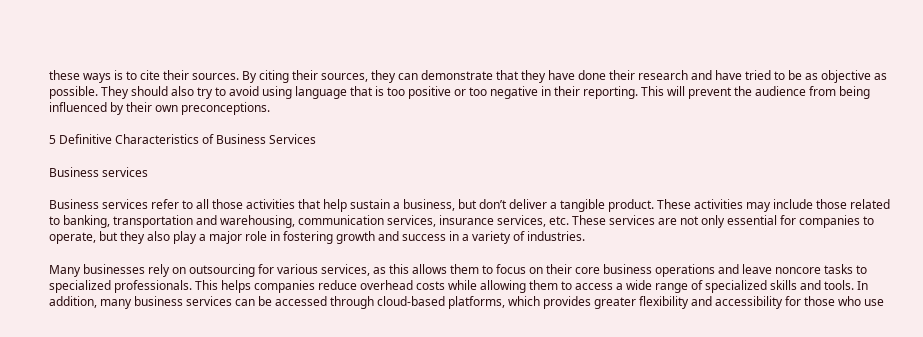these ways is to cite their sources. By citing their sources, they can demonstrate that they have done their research and have tried to be as objective as possible. They should also try to avoid using language that is too positive or too negative in their reporting. This will prevent the audience from being influenced by their own preconceptions.

5 Definitive Characteristics of Business Services

Business services

Business services refer to all those activities that help sustain a business, but don’t deliver a tangible product. These activities may include those related to banking, transportation and warehousing, communication services, insurance services, etc. These services are not only essential for companies to operate, but they also play a major role in fostering growth and success in a variety of industries.

Many businesses rely on outsourcing for various services, as this allows them to focus on their core business operations and leave noncore tasks to specialized professionals. This helps companies reduce overhead costs while allowing them to access a wide range of specialized skills and tools. In addition, many business services can be accessed through cloud-based platforms, which provides greater flexibility and accessibility for those who use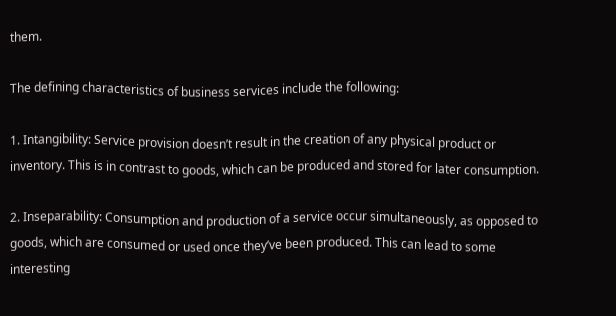them.

The defining characteristics of business services include the following:

1. Intangibility: Service provision doesn’t result in the creation of any physical product or inventory. This is in contrast to goods, which can be produced and stored for later consumption.

2. Inseparability: Consumption and production of a service occur simultaneously, as opposed to goods, which are consumed or used once they’ve been produced. This can lead to some interesting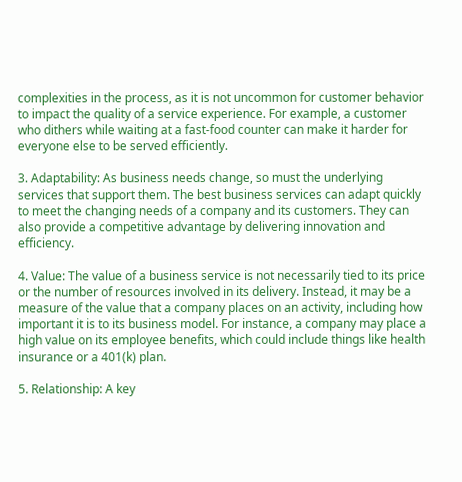complexities in the process, as it is not uncommon for customer behavior to impact the quality of a service experience. For example, a customer who dithers while waiting at a fast-food counter can make it harder for everyone else to be served efficiently.

3. Adaptability: As business needs change, so must the underlying services that support them. The best business services can adapt quickly to meet the changing needs of a company and its customers. They can also provide a competitive advantage by delivering innovation and efficiency.

4. Value: The value of a business service is not necessarily tied to its price or the number of resources involved in its delivery. Instead, it may be a measure of the value that a company places on an activity, including how important it is to its business model. For instance, a company may place a high value on its employee benefits, which could include things like health insurance or a 401(k) plan.

5. Relationship: A key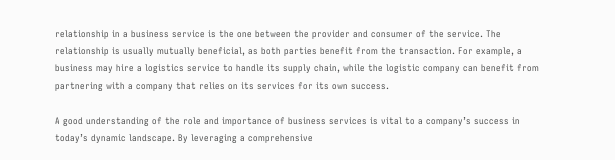relationship in a business service is the one between the provider and consumer of the service. The relationship is usually mutually beneficial, as both parties benefit from the transaction. For example, a business may hire a logistics service to handle its supply chain, while the logistic company can benefit from partnering with a company that relies on its services for its own success.

A good understanding of the role and importance of business services is vital to a company’s success in today’s dynamic landscape. By leveraging a comprehensive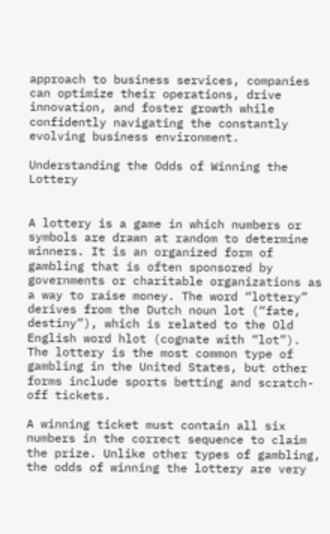approach to business services, companies can optimize their operations, drive innovation, and foster growth while confidently navigating the constantly evolving business environment.

Understanding the Odds of Winning the Lottery


A lottery is a game in which numbers or symbols are drawn at random to determine winners. It is an organized form of gambling that is often sponsored by governments or charitable organizations as a way to raise money. The word “lottery” derives from the Dutch noun lot (“fate, destiny”), which is related to the Old English word hlot (cognate with “lot”). The lottery is the most common type of gambling in the United States, but other forms include sports betting and scratch-off tickets.

A winning ticket must contain all six numbers in the correct sequence to claim the prize. Unlike other types of gambling, the odds of winning the lottery are very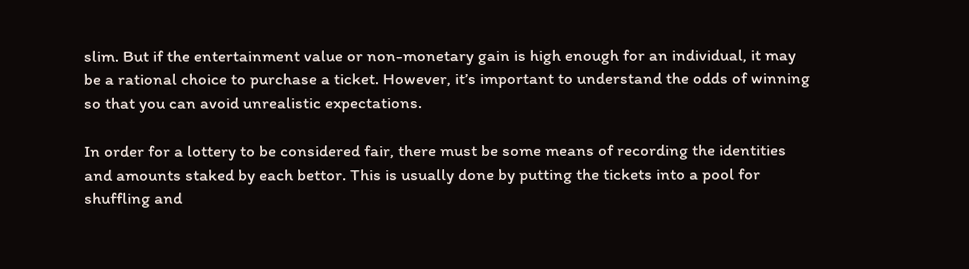slim. But if the entertainment value or non-monetary gain is high enough for an individual, it may be a rational choice to purchase a ticket. However, it’s important to understand the odds of winning so that you can avoid unrealistic expectations.

In order for a lottery to be considered fair, there must be some means of recording the identities and amounts staked by each bettor. This is usually done by putting the tickets into a pool for shuffling and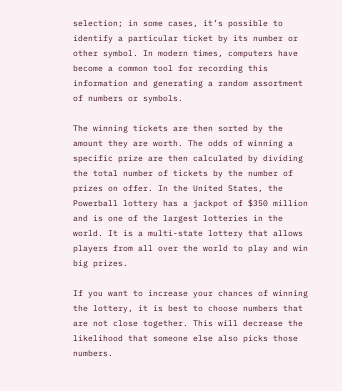selection; in some cases, it’s possible to identify a particular ticket by its number or other symbol. In modern times, computers have become a common tool for recording this information and generating a random assortment of numbers or symbols.

The winning tickets are then sorted by the amount they are worth. The odds of winning a specific prize are then calculated by dividing the total number of tickets by the number of prizes on offer. In the United States, the Powerball lottery has a jackpot of $350 million and is one of the largest lotteries in the world. It is a multi-state lottery that allows players from all over the world to play and win big prizes.

If you want to increase your chances of winning the lottery, it is best to choose numbers that are not close together. This will decrease the likelihood that someone else also picks those numbers.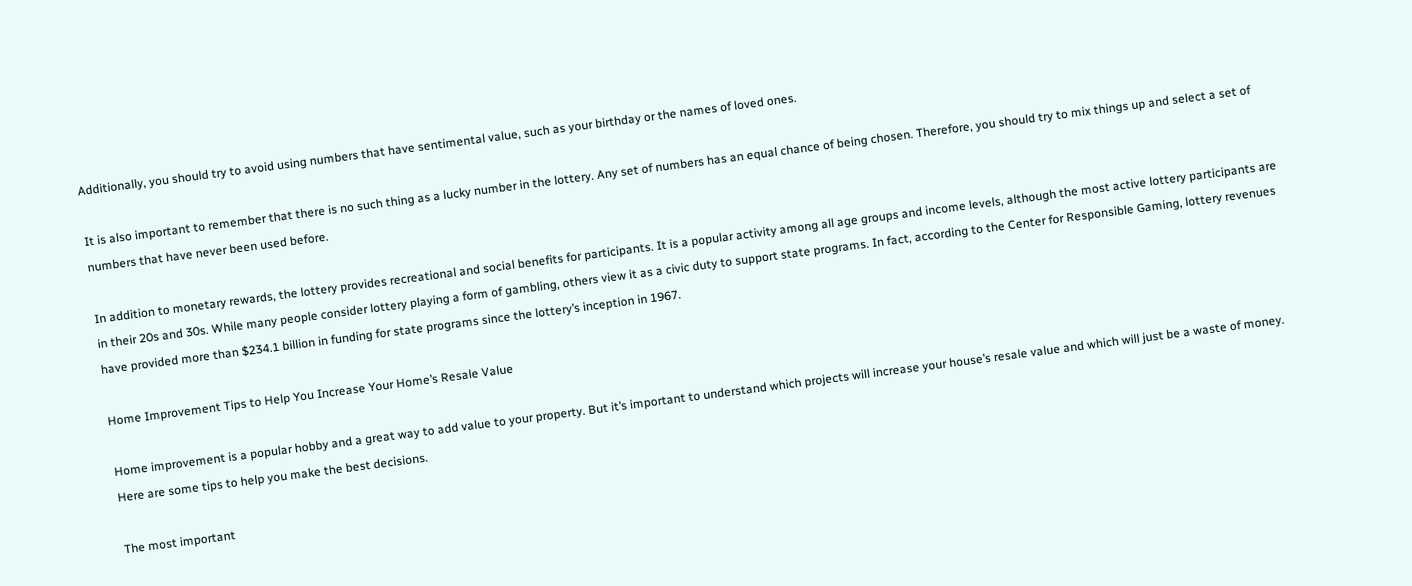Additionally, you should try to avoid using numbers that have sentimental value, such as your birthday or the names of loved ones.

It is also important to remember that there is no such thing as a lucky number in the lottery. Any set of numbers has an equal chance of being chosen. Therefore, you should try to mix things up and select a set of numbers that have never been used before.

In addition to monetary rewards, the lottery provides recreational and social benefits for participants. It is a popular activity among all age groups and income levels, although the most active lottery participants are in their 20s and 30s. While many people consider lottery playing a form of gambling, others view it as a civic duty to support state programs. In fact, according to the Center for Responsible Gaming, lottery revenues have provided more than $234.1 billion in funding for state programs since the lottery’s inception in 1967.

Home Improvement Tips to Help You Increase Your Home’s Resale Value

Home improvement is a popular hobby and a great way to add value to your property. But it’s important to understand which projects will increase your house’s resale value and which will just be a waste of money. Here are some tips to help you make the best decisions.

The most important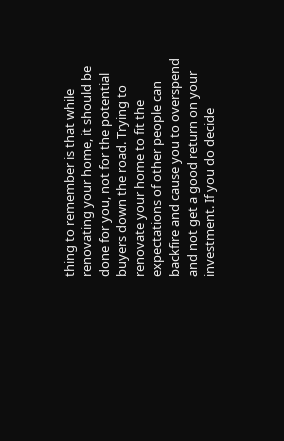thing to remember is that while renovating your home, it should be done for you, not for the potential buyers down the road. Trying to renovate your home to fit the expectations of other people can backfire and cause you to overspend and not get a good return on your investment. If you do decide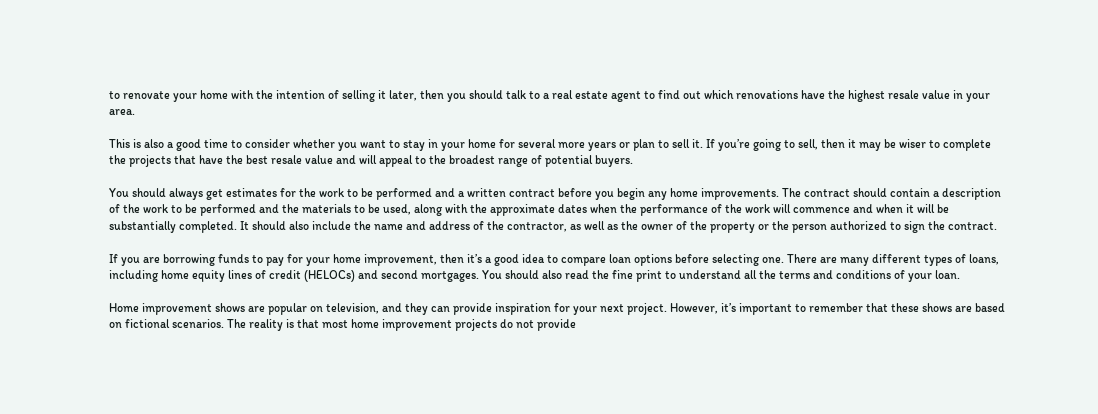to renovate your home with the intention of selling it later, then you should talk to a real estate agent to find out which renovations have the highest resale value in your area.

This is also a good time to consider whether you want to stay in your home for several more years or plan to sell it. If you’re going to sell, then it may be wiser to complete the projects that have the best resale value and will appeal to the broadest range of potential buyers.

You should always get estimates for the work to be performed and a written contract before you begin any home improvements. The contract should contain a description of the work to be performed and the materials to be used, along with the approximate dates when the performance of the work will commence and when it will be substantially completed. It should also include the name and address of the contractor, as well as the owner of the property or the person authorized to sign the contract.

If you are borrowing funds to pay for your home improvement, then it’s a good idea to compare loan options before selecting one. There are many different types of loans, including home equity lines of credit (HELOCs) and second mortgages. You should also read the fine print to understand all the terms and conditions of your loan.

Home improvement shows are popular on television, and they can provide inspiration for your next project. However, it’s important to remember that these shows are based on fictional scenarios. The reality is that most home improvement projects do not provide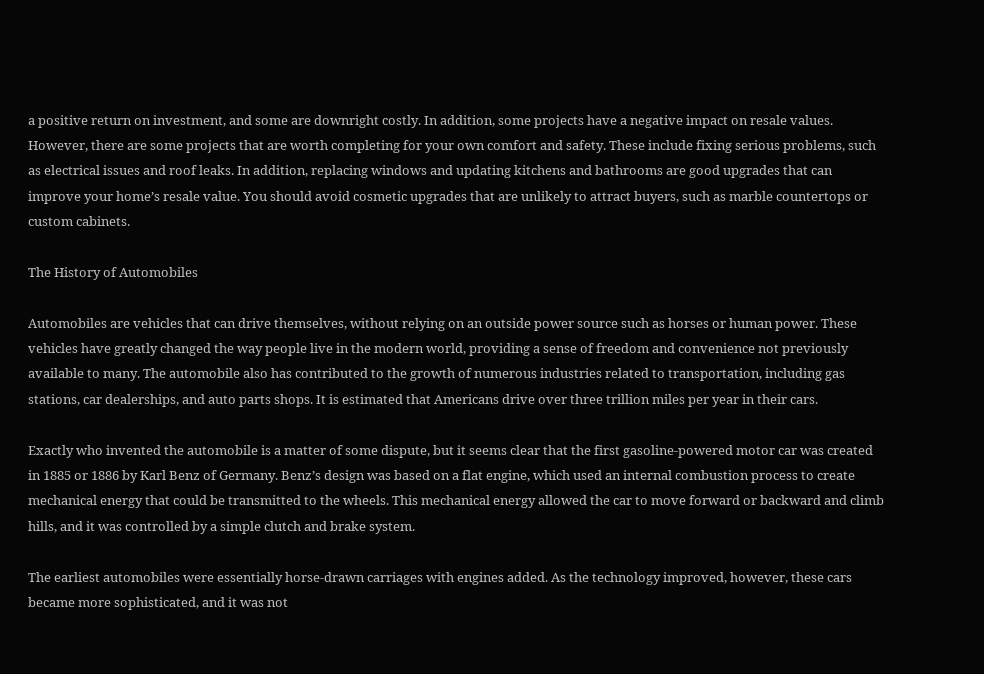a positive return on investment, and some are downright costly. In addition, some projects have a negative impact on resale values. However, there are some projects that are worth completing for your own comfort and safety. These include fixing serious problems, such as electrical issues and roof leaks. In addition, replacing windows and updating kitchens and bathrooms are good upgrades that can improve your home’s resale value. You should avoid cosmetic upgrades that are unlikely to attract buyers, such as marble countertops or custom cabinets.

The History of Automobiles

Automobiles are vehicles that can drive themselves, without relying on an outside power source such as horses or human power. These vehicles have greatly changed the way people live in the modern world, providing a sense of freedom and convenience not previously available to many. The automobile also has contributed to the growth of numerous industries related to transportation, including gas stations, car dealerships, and auto parts shops. It is estimated that Americans drive over three trillion miles per year in their cars.

Exactly who invented the automobile is a matter of some dispute, but it seems clear that the first gasoline-powered motor car was created in 1885 or 1886 by Karl Benz of Germany. Benz’s design was based on a flat engine, which used an internal combustion process to create mechanical energy that could be transmitted to the wheels. This mechanical energy allowed the car to move forward or backward and climb hills, and it was controlled by a simple clutch and brake system.

The earliest automobiles were essentially horse-drawn carriages with engines added. As the technology improved, however, these cars became more sophisticated, and it was not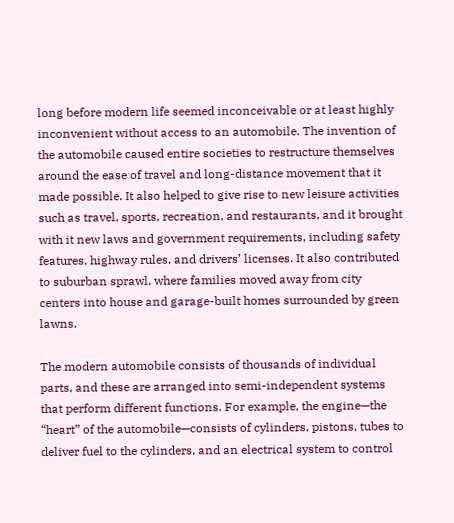long before modern life seemed inconceivable or at least highly inconvenient without access to an automobile. The invention of the automobile caused entire societies to restructure themselves around the ease of travel and long-distance movement that it made possible. It also helped to give rise to new leisure activities such as travel, sports, recreation, and restaurants, and it brought with it new laws and government requirements, including safety features, highway rules, and drivers’ licenses. It also contributed to suburban sprawl, where families moved away from city centers into house and garage-built homes surrounded by green lawns.

The modern automobile consists of thousands of individual parts, and these are arranged into semi-independent systems that perform different functions. For example, the engine—the “heart” of the automobile—consists of cylinders, pistons, tubes to deliver fuel to the cylinders, and an electrical system to control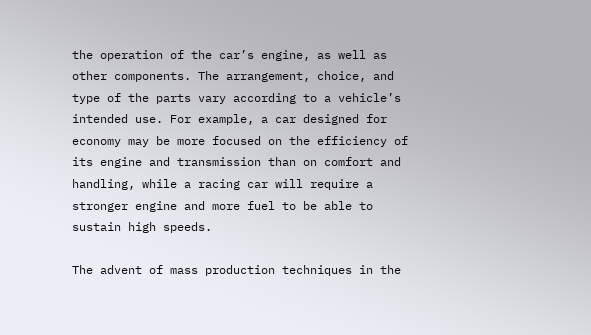the operation of the car’s engine, as well as other components. The arrangement, choice, and type of the parts vary according to a vehicle’s intended use. For example, a car designed for economy may be more focused on the efficiency of its engine and transmission than on comfort and handling, while a racing car will require a stronger engine and more fuel to be able to sustain high speeds.

The advent of mass production techniques in the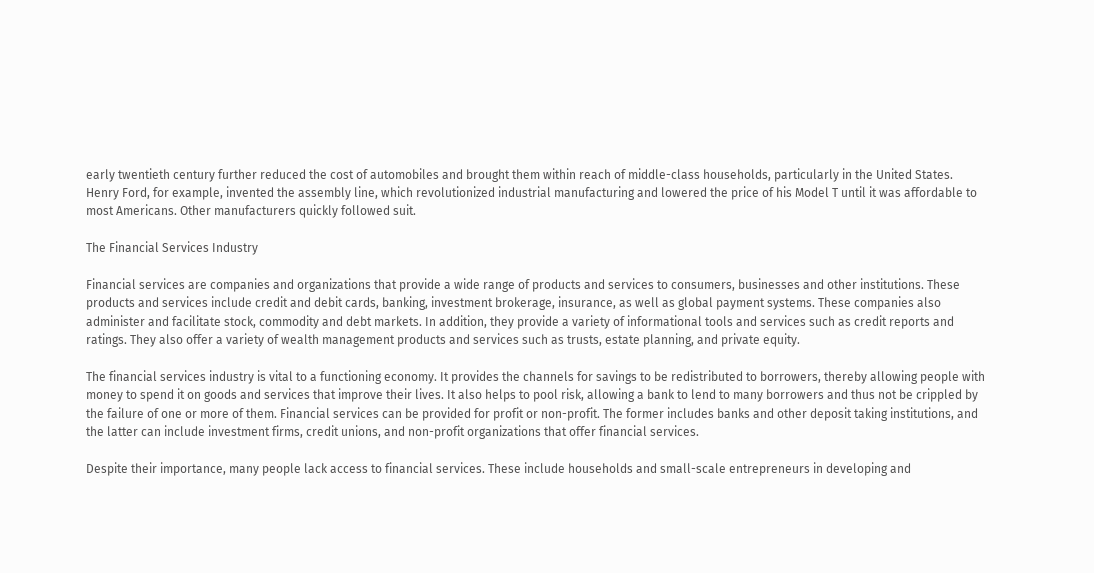early twentieth century further reduced the cost of automobiles and brought them within reach of middle-class households, particularly in the United States. Henry Ford, for example, invented the assembly line, which revolutionized industrial manufacturing and lowered the price of his Model T until it was affordable to most Americans. Other manufacturers quickly followed suit.

The Financial Services Industry

Financial services are companies and organizations that provide a wide range of products and services to consumers, businesses and other institutions. These products and services include credit and debit cards, banking, investment brokerage, insurance, as well as global payment systems. These companies also administer and facilitate stock, commodity and debt markets. In addition, they provide a variety of informational tools and services such as credit reports and ratings. They also offer a variety of wealth management products and services such as trusts, estate planning, and private equity.

The financial services industry is vital to a functioning economy. It provides the channels for savings to be redistributed to borrowers, thereby allowing people with money to spend it on goods and services that improve their lives. It also helps to pool risk, allowing a bank to lend to many borrowers and thus not be crippled by the failure of one or more of them. Financial services can be provided for profit or non-profit. The former includes banks and other deposit taking institutions, and the latter can include investment firms, credit unions, and non-profit organizations that offer financial services.

Despite their importance, many people lack access to financial services. These include households and small-scale entrepreneurs in developing and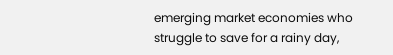emerging market economies who struggle to save for a rainy day,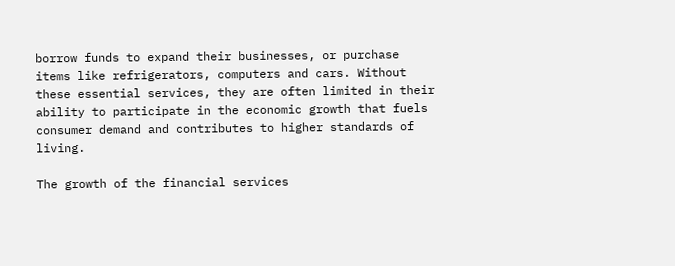borrow funds to expand their businesses, or purchase items like refrigerators, computers and cars. Without these essential services, they are often limited in their ability to participate in the economic growth that fuels consumer demand and contributes to higher standards of living.

The growth of the financial services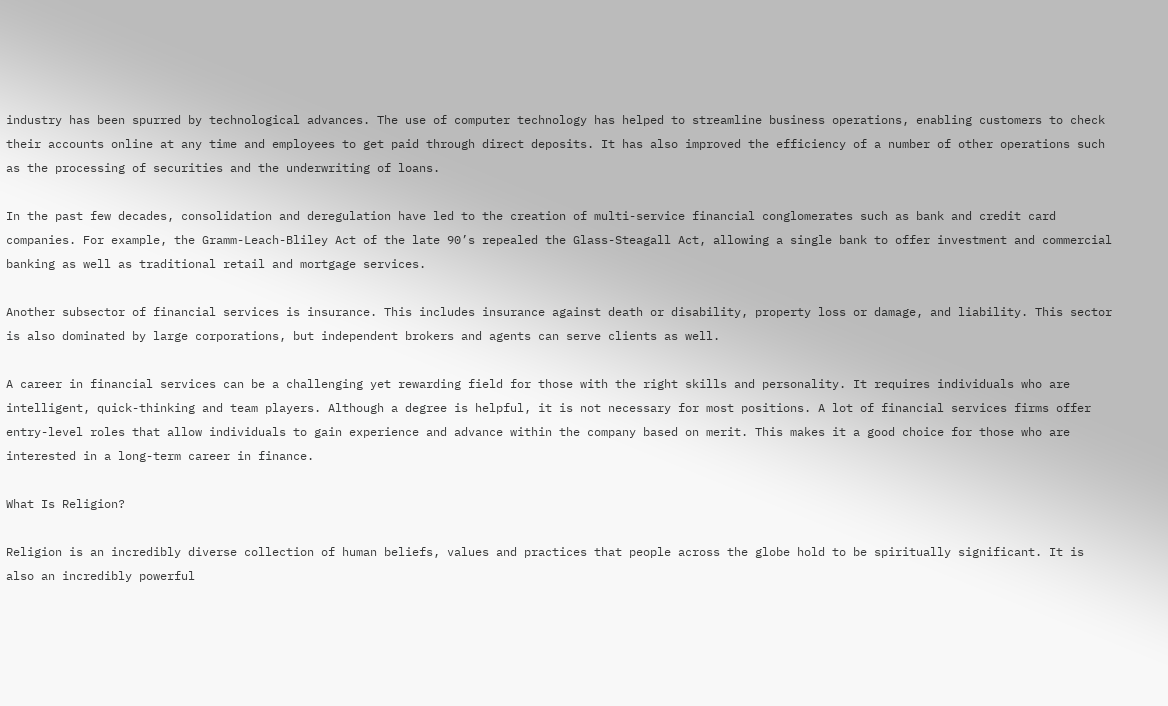industry has been spurred by technological advances. The use of computer technology has helped to streamline business operations, enabling customers to check their accounts online at any time and employees to get paid through direct deposits. It has also improved the efficiency of a number of other operations such as the processing of securities and the underwriting of loans.

In the past few decades, consolidation and deregulation have led to the creation of multi-service financial conglomerates such as bank and credit card companies. For example, the Gramm-Leach-Bliley Act of the late 90’s repealed the Glass-Steagall Act, allowing a single bank to offer investment and commercial banking as well as traditional retail and mortgage services.

Another subsector of financial services is insurance. This includes insurance against death or disability, property loss or damage, and liability. This sector is also dominated by large corporations, but independent brokers and agents can serve clients as well.

A career in financial services can be a challenging yet rewarding field for those with the right skills and personality. It requires individuals who are intelligent, quick-thinking and team players. Although a degree is helpful, it is not necessary for most positions. A lot of financial services firms offer entry-level roles that allow individuals to gain experience and advance within the company based on merit. This makes it a good choice for those who are interested in a long-term career in finance.

What Is Religion?

Religion is an incredibly diverse collection of human beliefs, values and practices that people across the globe hold to be spiritually significant. It is also an incredibly powerful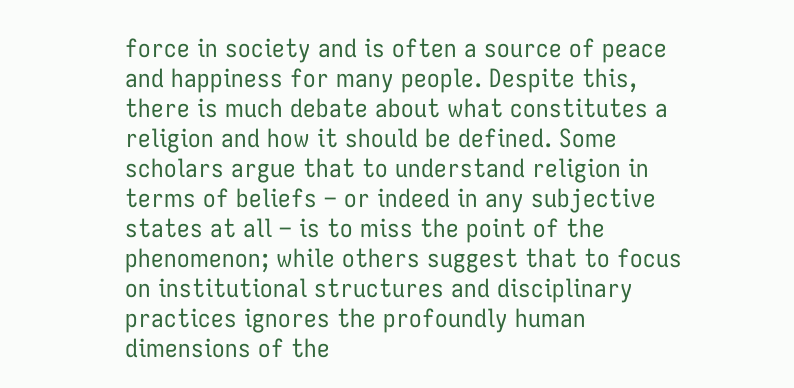force in society and is often a source of peace and happiness for many people. Despite this, there is much debate about what constitutes a religion and how it should be defined. Some scholars argue that to understand religion in terms of beliefs – or indeed in any subjective states at all – is to miss the point of the phenomenon; while others suggest that to focus on institutional structures and disciplinary practices ignores the profoundly human dimensions of the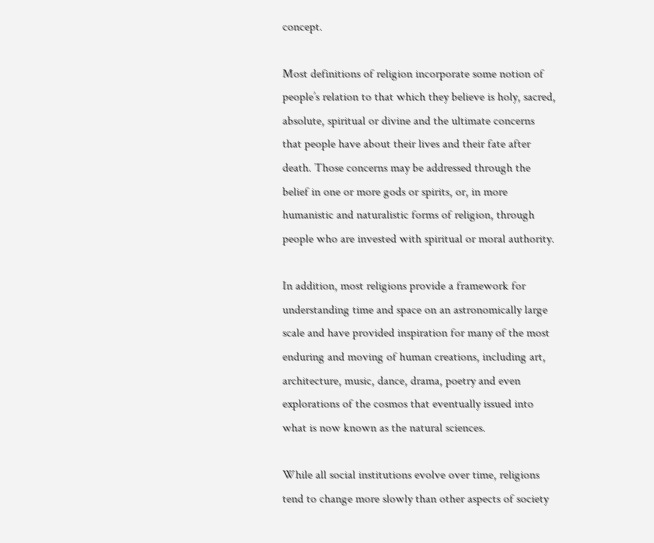concept.

Most definitions of religion incorporate some notion of people’s relation to that which they believe is holy, sacred, absolute, spiritual or divine and the ultimate concerns that people have about their lives and their fate after death. Those concerns may be addressed through the belief in one or more gods or spirits, or, in more humanistic and naturalistic forms of religion, through people who are invested with spiritual or moral authority.

In addition, most religions provide a framework for understanding time and space on an astronomically large scale and have provided inspiration for many of the most enduring and moving of human creations, including art, architecture, music, dance, drama, poetry and even explorations of the cosmos that eventually issued into what is now known as the natural sciences.

While all social institutions evolve over time, religions tend to change more slowly than other aspects of society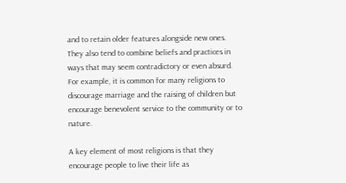and to retain older features alongside new ones. They also tend to combine beliefs and practices in ways that may seem contradictory or even absurd. For example, it is common for many religions to discourage marriage and the raising of children but encourage benevolent service to the community or to nature.

A key element of most religions is that they encourage people to live their life as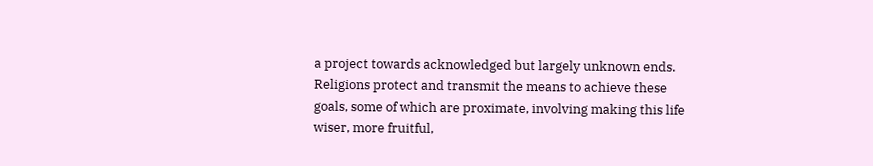a project towards acknowledged but largely unknown ends. Religions protect and transmit the means to achieve these goals, some of which are proximate, involving making this life wiser, more fruitful,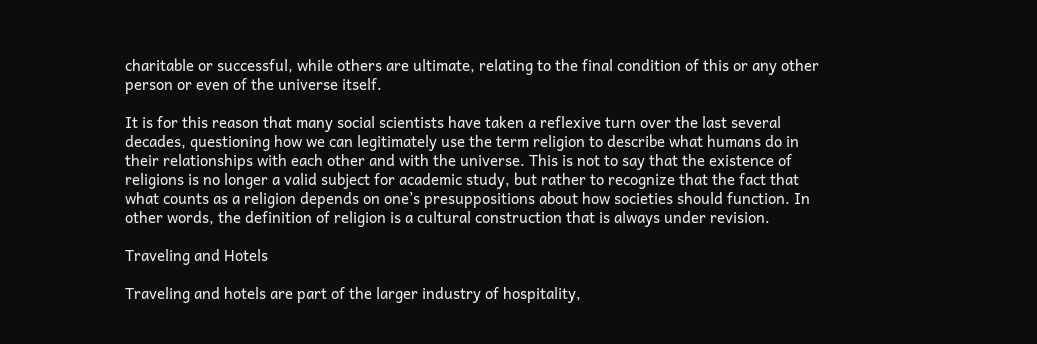charitable or successful, while others are ultimate, relating to the final condition of this or any other person or even of the universe itself.

It is for this reason that many social scientists have taken a reflexive turn over the last several decades, questioning how we can legitimately use the term religion to describe what humans do in their relationships with each other and with the universe. This is not to say that the existence of religions is no longer a valid subject for academic study, but rather to recognize that the fact that what counts as a religion depends on one’s presuppositions about how societies should function. In other words, the definition of religion is a cultural construction that is always under revision.

Traveling and Hotels

Traveling and hotels are part of the larger industry of hospitality,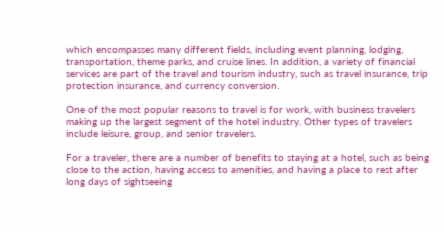which encompasses many different fields, including event planning, lodging, transportation, theme parks, and cruise lines. In addition, a variety of financial services are part of the travel and tourism industry, such as travel insurance, trip protection insurance, and currency conversion.

One of the most popular reasons to travel is for work, with business travelers making up the largest segment of the hotel industry. Other types of travelers include leisure, group, and senior travelers.

For a traveler, there are a number of benefits to staying at a hotel, such as being close to the action, having access to amenities, and having a place to rest after long days of sightseeing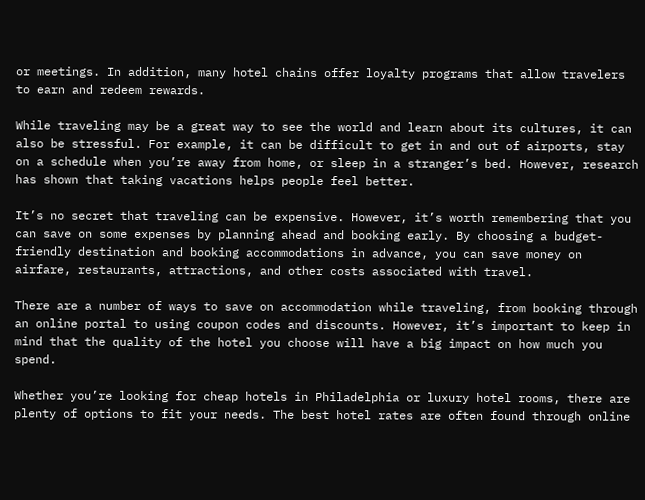or meetings. In addition, many hotel chains offer loyalty programs that allow travelers to earn and redeem rewards.

While traveling may be a great way to see the world and learn about its cultures, it can also be stressful. For example, it can be difficult to get in and out of airports, stay on a schedule when you’re away from home, or sleep in a stranger’s bed. However, research has shown that taking vacations helps people feel better.

It’s no secret that traveling can be expensive. However, it’s worth remembering that you can save on some expenses by planning ahead and booking early. By choosing a budget-friendly destination and booking accommodations in advance, you can save money on airfare, restaurants, attractions, and other costs associated with travel.

There are a number of ways to save on accommodation while traveling, from booking through an online portal to using coupon codes and discounts. However, it’s important to keep in mind that the quality of the hotel you choose will have a big impact on how much you spend.

Whether you’re looking for cheap hotels in Philadelphia or luxury hotel rooms, there are plenty of options to fit your needs. The best hotel rates are often found through online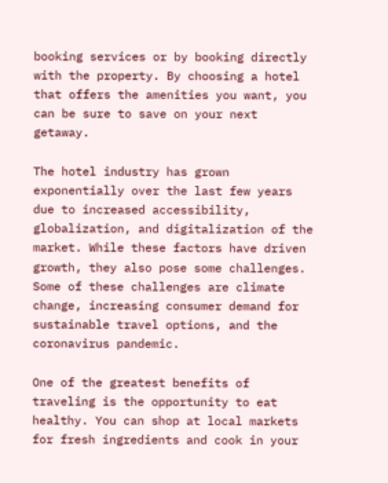booking services or by booking directly with the property. By choosing a hotel that offers the amenities you want, you can be sure to save on your next getaway.

The hotel industry has grown exponentially over the last few years due to increased accessibility, globalization, and digitalization of the market. While these factors have driven growth, they also pose some challenges. Some of these challenges are climate change, increasing consumer demand for sustainable travel options, and the coronavirus pandemic.

One of the greatest benefits of traveling is the opportunity to eat healthy. You can shop at local markets for fresh ingredients and cook in your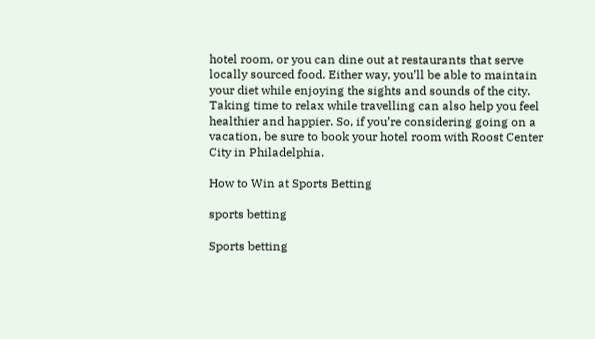hotel room, or you can dine out at restaurants that serve locally sourced food. Either way, you’ll be able to maintain your diet while enjoying the sights and sounds of the city. Taking time to relax while travelling can also help you feel healthier and happier. So, if you’re considering going on a vacation, be sure to book your hotel room with Roost Center City in Philadelphia.

How to Win at Sports Betting

sports betting

Sports betting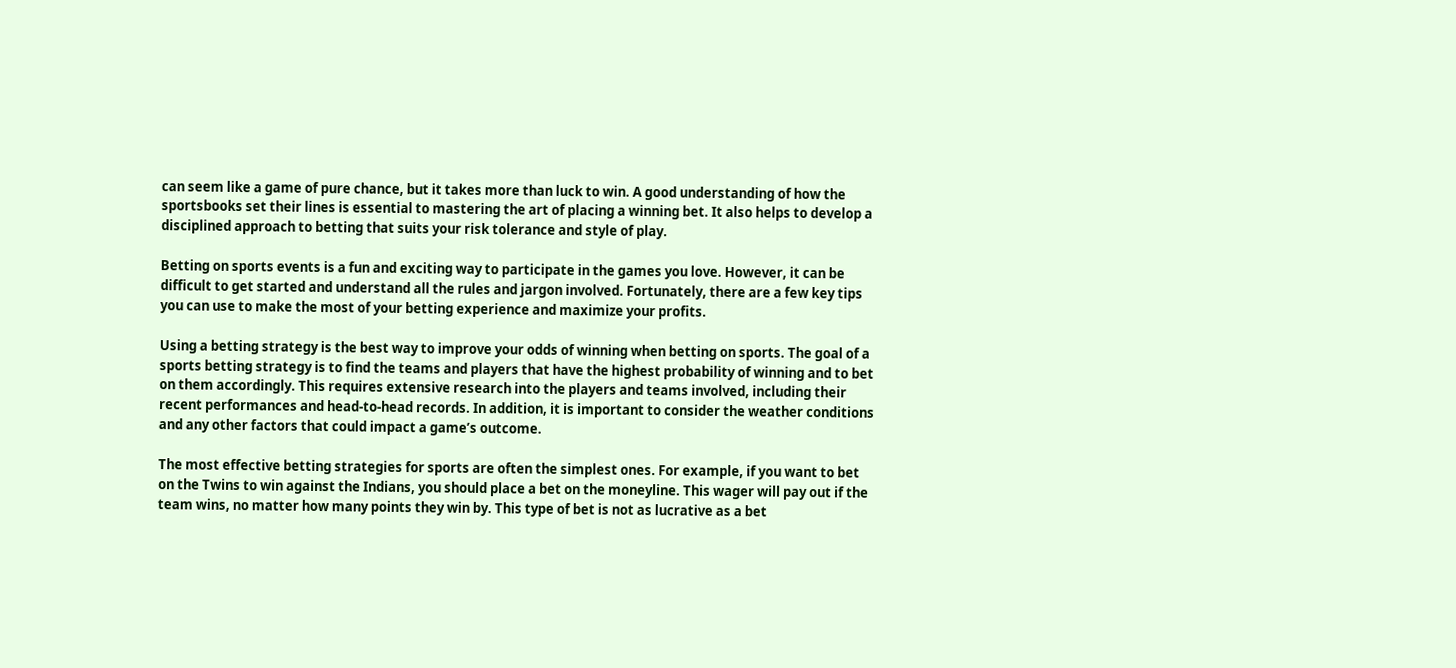can seem like a game of pure chance, but it takes more than luck to win. A good understanding of how the sportsbooks set their lines is essential to mastering the art of placing a winning bet. It also helps to develop a disciplined approach to betting that suits your risk tolerance and style of play.

Betting on sports events is a fun and exciting way to participate in the games you love. However, it can be difficult to get started and understand all the rules and jargon involved. Fortunately, there are a few key tips you can use to make the most of your betting experience and maximize your profits.

Using a betting strategy is the best way to improve your odds of winning when betting on sports. The goal of a sports betting strategy is to find the teams and players that have the highest probability of winning and to bet on them accordingly. This requires extensive research into the players and teams involved, including their recent performances and head-to-head records. In addition, it is important to consider the weather conditions and any other factors that could impact a game’s outcome.

The most effective betting strategies for sports are often the simplest ones. For example, if you want to bet on the Twins to win against the Indians, you should place a bet on the moneyline. This wager will pay out if the team wins, no matter how many points they win by. This type of bet is not as lucrative as a bet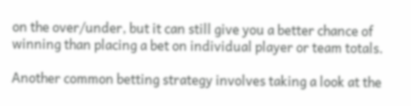on the over/under, but it can still give you a better chance of winning than placing a bet on individual player or team totals.

Another common betting strategy involves taking a look at the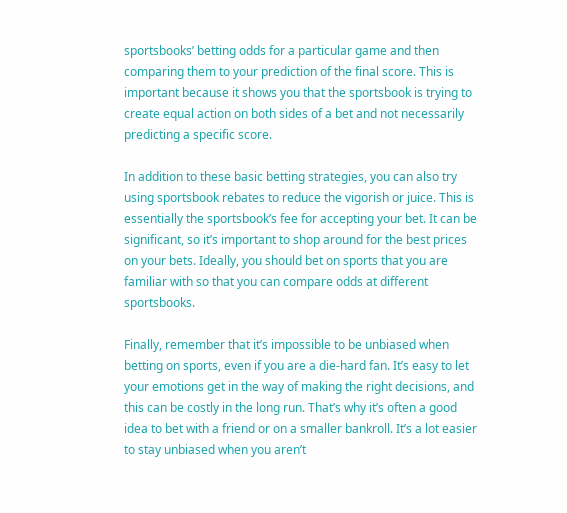sportsbooks’ betting odds for a particular game and then comparing them to your prediction of the final score. This is important because it shows you that the sportsbook is trying to create equal action on both sides of a bet and not necessarily predicting a specific score.

In addition to these basic betting strategies, you can also try using sportsbook rebates to reduce the vigorish or juice. This is essentially the sportsbook’s fee for accepting your bet. It can be significant, so it’s important to shop around for the best prices on your bets. Ideally, you should bet on sports that you are familiar with so that you can compare odds at different sportsbooks.

Finally, remember that it’s impossible to be unbiased when betting on sports, even if you are a die-hard fan. It’s easy to let your emotions get in the way of making the right decisions, and this can be costly in the long run. That’s why it’s often a good idea to bet with a friend or on a smaller bankroll. It’s a lot easier to stay unbiased when you aren’t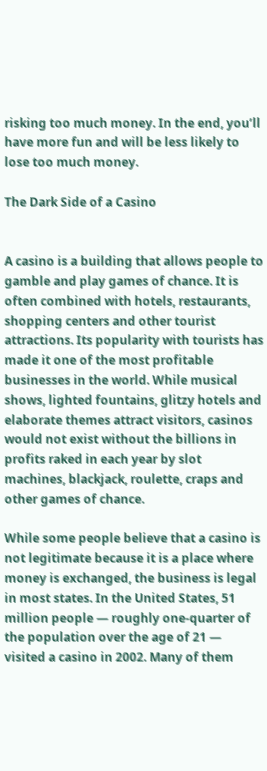risking too much money. In the end, you’ll have more fun and will be less likely to lose too much money.

The Dark Side of a Casino


A casino is a building that allows people to gamble and play games of chance. It is often combined with hotels, restaurants, shopping centers and other tourist attractions. Its popularity with tourists has made it one of the most profitable businesses in the world. While musical shows, lighted fountains, glitzy hotels and elaborate themes attract visitors, casinos would not exist without the billions in profits raked in each year by slot machines, blackjack, roulette, craps and other games of chance.

While some people believe that a casino is not legitimate because it is a place where money is exchanged, the business is legal in most states. In the United States, 51 million people — roughly one-quarter of the population over the age of 21 — visited a casino in 2002. Many of them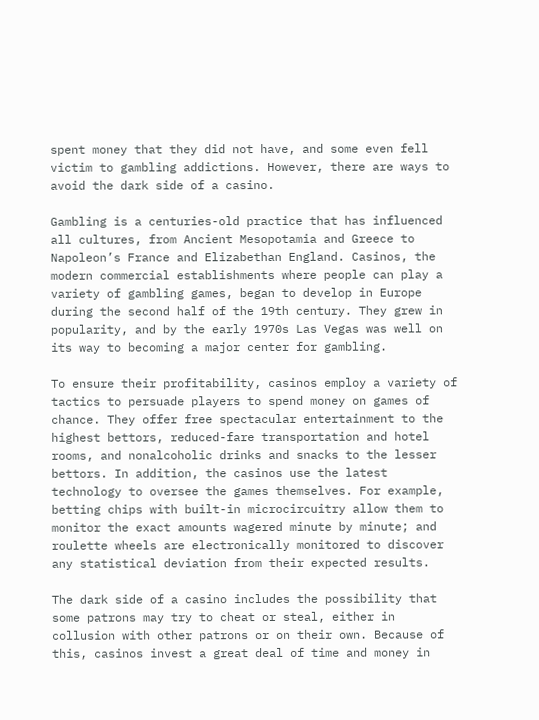spent money that they did not have, and some even fell victim to gambling addictions. However, there are ways to avoid the dark side of a casino.

Gambling is a centuries-old practice that has influenced all cultures, from Ancient Mesopotamia and Greece to Napoleon’s France and Elizabethan England. Casinos, the modern commercial establishments where people can play a variety of gambling games, began to develop in Europe during the second half of the 19th century. They grew in popularity, and by the early 1970s Las Vegas was well on its way to becoming a major center for gambling.

To ensure their profitability, casinos employ a variety of tactics to persuade players to spend money on games of chance. They offer free spectacular entertainment to the highest bettors, reduced-fare transportation and hotel rooms, and nonalcoholic drinks and snacks to the lesser bettors. In addition, the casinos use the latest technology to oversee the games themselves. For example, betting chips with built-in microcircuitry allow them to monitor the exact amounts wagered minute by minute; and roulette wheels are electronically monitored to discover any statistical deviation from their expected results.

The dark side of a casino includes the possibility that some patrons may try to cheat or steal, either in collusion with other patrons or on their own. Because of this, casinos invest a great deal of time and money in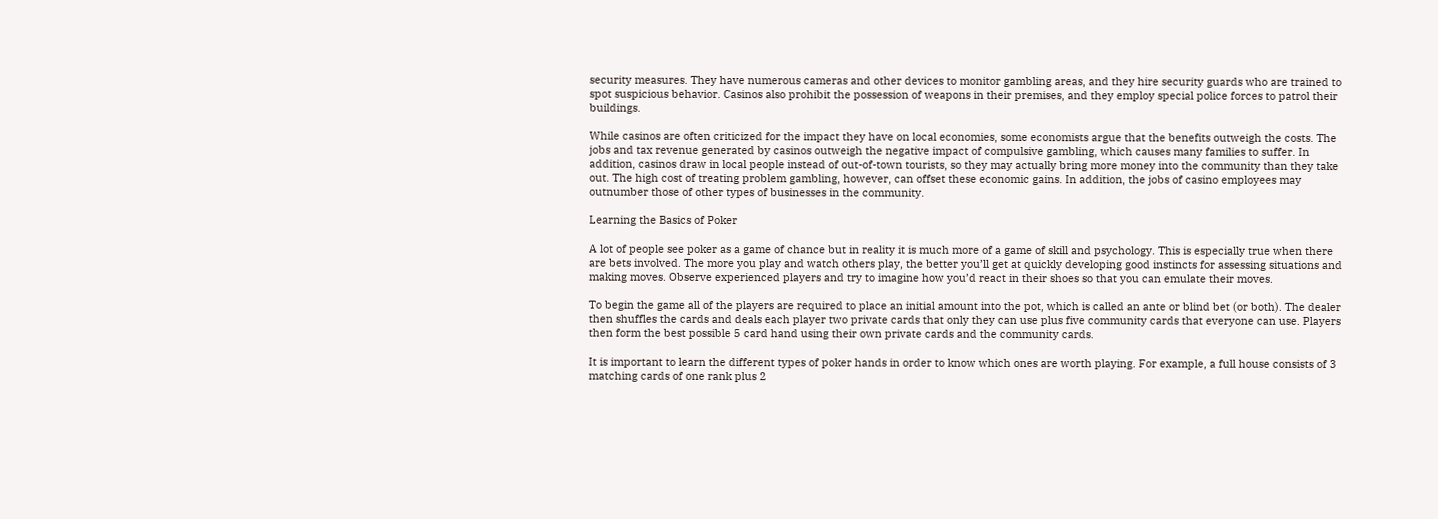security measures. They have numerous cameras and other devices to monitor gambling areas, and they hire security guards who are trained to spot suspicious behavior. Casinos also prohibit the possession of weapons in their premises, and they employ special police forces to patrol their buildings.

While casinos are often criticized for the impact they have on local economies, some economists argue that the benefits outweigh the costs. The jobs and tax revenue generated by casinos outweigh the negative impact of compulsive gambling, which causes many families to suffer. In addition, casinos draw in local people instead of out-of-town tourists, so they may actually bring more money into the community than they take out. The high cost of treating problem gambling, however, can offset these economic gains. In addition, the jobs of casino employees may outnumber those of other types of businesses in the community.

Learning the Basics of Poker

A lot of people see poker as a game of chance but in reality it is much more of a game of skill and psychology. This is especially true when there are bets involved. The more you play and watch others play, the better you’ll get at quickly developing good instincts for assessing situations and making moves. Observe experienced players and try to imagine how you’d react in their shoes so that you can emulate their moves.

To begin the game all of the players are required to place an initial amount into the pot, which is called an ante or blind bet (or both). The dealer then shuffles the cards and deals each player two private cards that only they can use plus five community cards that everyone can use. Players then form the best possible 5 card hand using their own private cards and the community cards.

It is important to learn the different types of poker hands in order to know which ones are worth playing. For example, a full house consists of 3 matching cards of one rank plus 2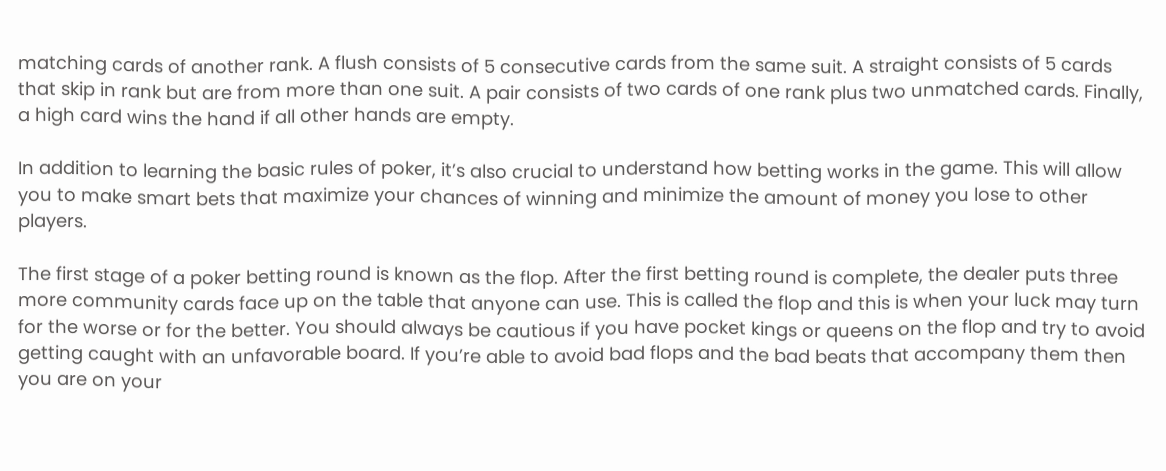matching cards of another rank. A flush consists of 5 consecutive cards from the same suit. A straight consists of 5 cards that skip in rank but are from more than one suit. A pair consists of two cards of one rank plus two unmatched cards. Finally, a high card wins the hand if all other hands are empty.

In addition to learning the basic rules of poker, it’s also crucial to understand how betting works in the game. This will allow you to make smart bets that maximize your chances of winning and minimize the amount of money you lose to other players.

The first stage of a poker betting round is known as the flop. After the first betting round is complete, the dealer puts three more community cards face up on the table that anyone can use. This is called the flop and this is when your luck may turn for the worse or for the better. You should always be cautious if you have pocket kings or queens on the flop and try to avoid getting caught with an unfavorable board. If you’re able to avoid bad flops and the bad beats that accompany them then you are on your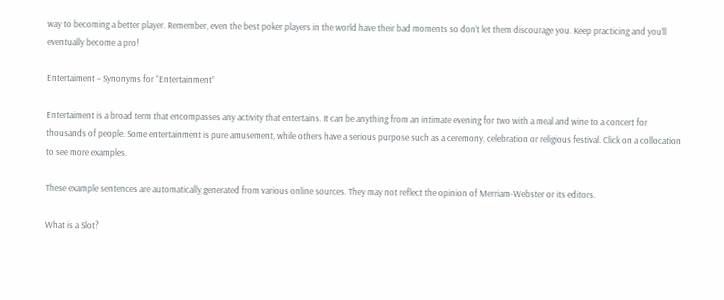way to becoming a better player. Remember, even the best poker players in the world have their bad moments so don’t let them discourage you. Keep practicing and you’ll eventually become a pro!

Entertaiment – Synonyms for “Entertainment”

Entertaiment is a broad term that encompasses any activity that entertains. It can be anything from an intimate evening for two with a meal and wine to a concert for thousands of people. Some entertainment is pure amusement, while others have a serious purpose such as a ceremony, celebration or religious festival. Click on a collocation to see more examples.

These example sentences are automatically generated from various online sources. They may not reflect the opinion of Merriam-Webster or its editors.

What is a Slot?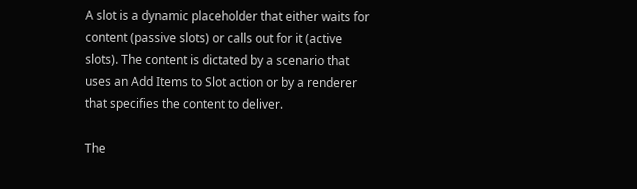A slot is a dynamic placeholder that either waits for content (passive slots) or calls out for it (active slots). The content is dictated by a scenario that uses an Add Items to Slot action or by a renderer that specifies the content to deliver.

The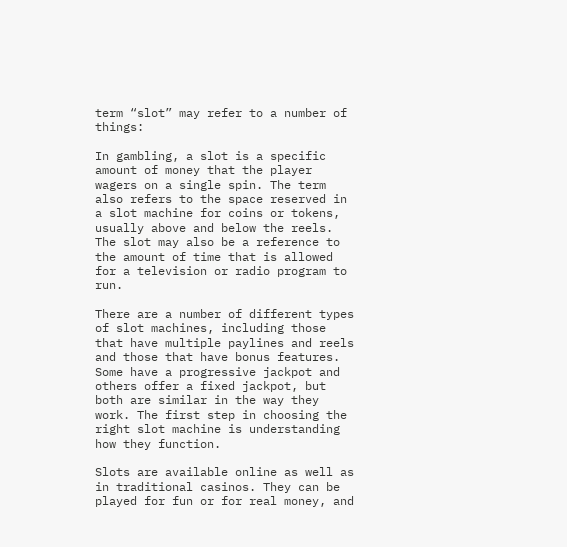term “slot” may refer to a number of things:

In gambling, a slot is a specific amount of money that the player wagers on a single spin. The term also refers to the space reserved in a slot machine for coins or tokens, usually above and below the reels. The slot may also be a reference to the amount of time that is allowed for a television or radio program to run.

There are a number of different types of slot machines, including those that have multiple paylines and reels and those that have bonus features. Some have a progressive jackpot and others offer a fixed jackpot, but both are similar in the way they work. The first step in choosing the right slot machine is understanding how they function.

Slots are available online as well as in traditional casinos. They can be played for fun or for real money, and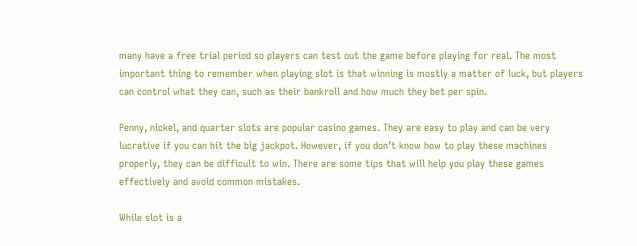many have a free trial period so players can test out the game before playing for real. The most important thing to remember when playing slot is that winning is mostly a matter of luck, but players can control what they can, such as their bankroll and how much they bet per spin.

Penny, nickel, and quarter slots are popular casino games. They are easy to play and can be very lucrative if you can hit the big jackpot. However, if you don’t know how to play these machines properly, they can be difficult to win. There are some tips that will help you play these games effectively and avoid common mistakes.

While slot is a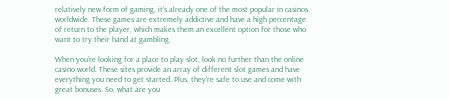relatively new form of gaming, it’s already one of the most popular in casinos worldwide. These games are extremely addictive and have a high percentage of return to the player, which makes them an excellent option for those who want to try their hand at gambling.

When you’re looking for a place to play slot, look no further than the online casino world. These sites provide an array of different slot games and have everything you need to get started. Plus, they’re safe to use and come with great bonuses. So, what are you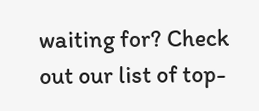waiting for? Check out our list of top-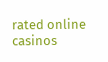rated online casinos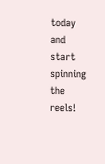today and start spinning the reels!